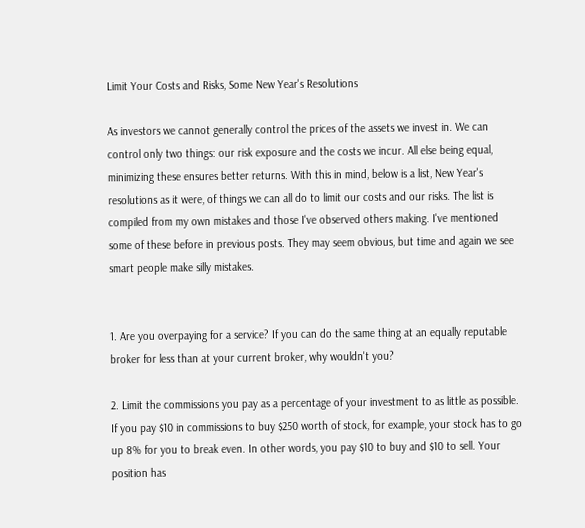Limit Your Costs and Risks, Some New Year's Resolutions

As investors we cannot generally control the prices of the assets we invest in. We can control only two things: our risk exposure and the costs we incur. All else being equal, minimizing these ensures better returns. With this in mind, below is a list, New Year's resolutions as it were, of things we can all do to limit our costs and our risks. The list is compiled from my own mistakes and those I've observed others making. I've mentioned some of these before in previous posts. They may seem obvious, but time and again we see smart people make silly mistakes.


1. Are you overpaying for a service? If you can do the same thing at an equally reputable broker for less than at your current broker, why wouldn't you?

2. Limit the commissions you pay as a percentage of your investment to as little as possible. If you pay $10 in commissions to buy $250 worth of stock, for example, your stock has to go up 8% for you to break even. In other words, you pay $10 to buy and $10 to sell. Your position has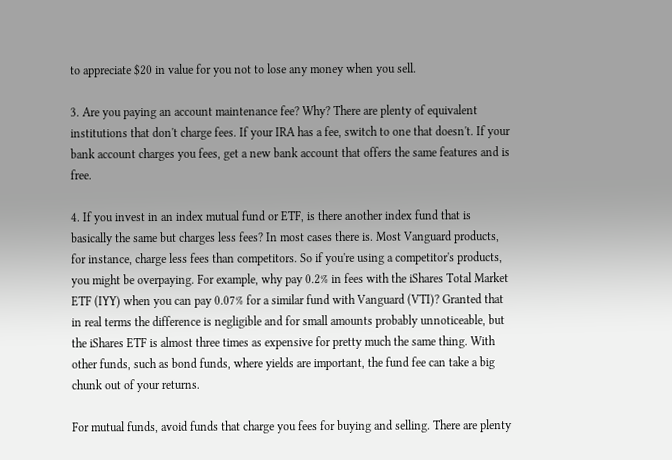to appreciate $20 in value for you not to lose any money when you sell.

3. Are you paying an account maintenance fee? Why? There are plenty of equivalent institutions that don't charge fees. If your IRA has a fee, switch to one that doesn't. If your bank account charges you fees, get a new bank account that offers the same features and is free.

4. If you invest in an index mutual fund or ETF, is there another index fund that is basically the same but charges less fees? In most cases there is. Most Vanguard products, for instance, charge less fees than competitors. So if you're using a competitor's products, you might be overpaying. For example, why pay 0.2% in fees with the iShares Total Market ETF (IYY) when you can pay 0.07% for a similar fund with Vanguard (VTI)? Granted that in real terms the difference is negligible and for small amounts probably unnoticeable, but the iShares ETF is almost three times as expensive for pretty much the same thing. With other funds, such as bond funds, where yields are important, the fund fee can take a big chunk out of your returns.

For mutual funds, avoid funds that charge you fees for buying and selling. There are plenty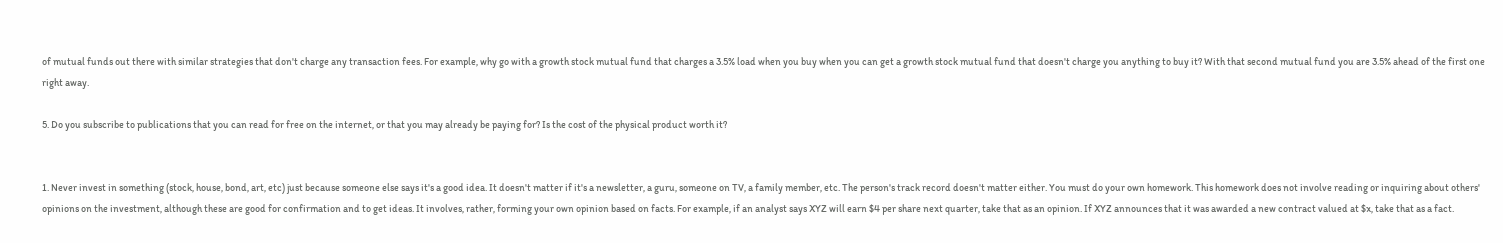of mutual funds out there with similar strategies that don't charge any transaction fees. For example, why go with a growth stock mutual fund that charges a 3.5% load when you buy when you can get a growth stock mutual fund that doesn't charge you anything to buy it? With that second mutual fund you are 3.5% ahead of the first one right away.

5. Do you subscribe to publications that you can read for free on the internet, or that you may already be paying for? Is the cost of the physical product worth it?


1. Never invest in something (stock, house, bond, art, etc) just because someone else says it's a good idea. It doesn't matter if it's a newsletter, a guru, someone on TV, a family member, etc. The person's track record doesn't matter either. You must do your own homework. This homework does not involve reading or inquiring about others' opinions on the investment, although these are good for confirmation and to get ideas. It involves, rather, forming your own opinion based on facts. For example, if an analyst says XYZ will earn $4 per share next quarter, take that as an opinion. If XYZ announces that it was awarded a new contract valued at $x, take that as a fact.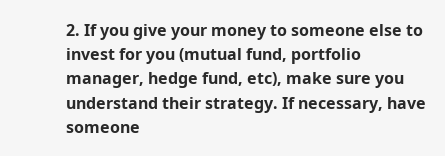2. If you give your money to someone else to invest for you (mutual fund, portfolio manager, hedge fund, etc), make sure you understand their strategy. If necessary, have someone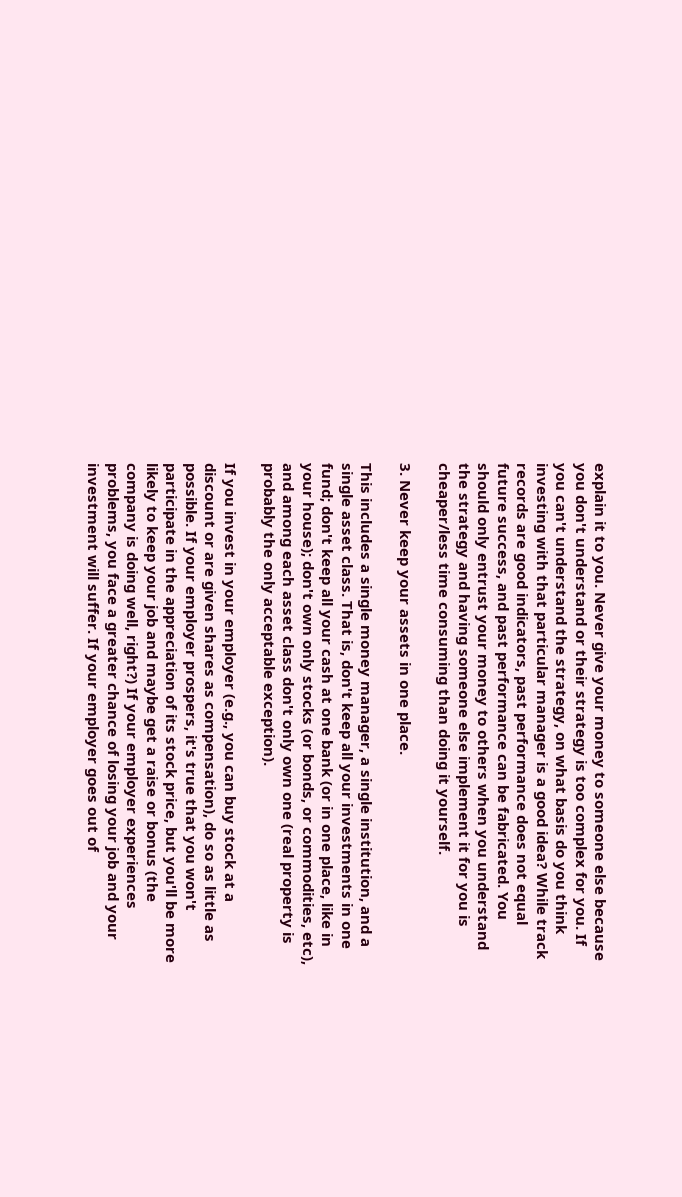explain it to you. Never give your money to someone else because you don't understand or their strategy is too complex for you. If you can't understand the strategy, on what basis do you think investing with that particular manager is a good idea? While track records are good indicators, past performance does not equal future success, and past performance can be fabricated. You should only entrust your money to others when you understand the strategy and having someone else implement it for you is cheaper/less time consuming than doing it yourself.

3. Never keep your assets in one place.

This includes a single money manager, a single institution, and a single asset class. That is, don't keep all your investments in one fund; don't keep all your cash at one bank (or in one place, like in your house); don't own only stocks (or bonds, or commodities, etc), and among each asset class don't only own one (real property is probably the only acceptable exception).

If you invest in your employer (e.g., you can buy stock at a discount or are given shares as compensation), do so as little as possible. If your employer prospers, it's true that you won't participate in the appreciation of its stock price, but you'll be more likely to keep your job and maybe get a raise or bonus (the company is doing well, right?) If your employer experiences problems, you face a greater chance of losing your job and your investment will suffer. If your employer goes out of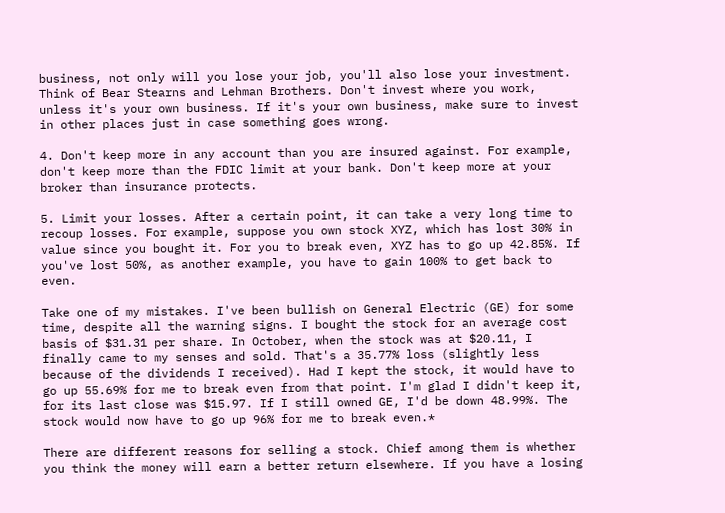business, not only will you lose your job, you'll also lose your investment. Think of Bear Stearns and Lehman Brothers. Don't invest where you work, unless it's your own business. If it's your own business, make sure to invest in other places just in case something goes wrong.

4. Don't keep more in any account than you are insured against. For example, don't keep more than the FDIC limit at your bank. Don't keep more at your broker than insurance protects.

5. Limit your losses. After a certain point, it can take a very long time to recoup losses. For example, suppose you own stock XYZ, which has lost 30% in value since you bought it. For you to break even, XYZ has to go up 42.85%. If you've lost 50%, as another example, you have to gain 100% to get back to even.

Take one of my mistakes. I've been bullish on General Electric (GE) for some time, despite all the warning signs. I bought the stock for an average cost basis of $31.31 per share. In October, when the stock was at $20.11, I finally came to my senses and sold. That's a 35.77% loss (slightly less because of the dividends I received). Had I kept the stock, it would have to go up 55.69% for me to break even from that point. I'm glad I didn't keep it, for its last close was $15.97. If I still owned GE, I'd be down 48.99%. The stock would now have to go up 96% for me to break even.*

There are different reasons for selling a stock. Chief among them is whether you think the money will earn a better return elsewhere. If you have a losing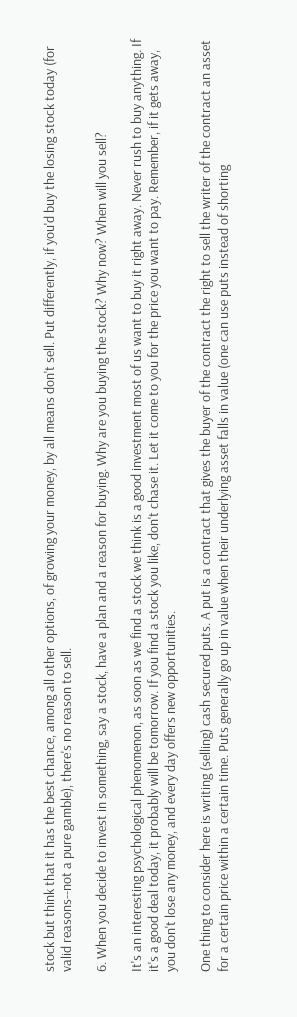stock but think that it has the best chance, among all other options, of growing your money, by all means don't sell. Put differently, if you'd buy the losing stock today (for valid reasons--not a pure gamble), there's no reason to sell.

6. When you decide to invest in something, say a stock, have a plan and a reason for buying. Why are you buying the stock? Why now? When will you sell?

It's an interesting psychological phenomenon, as soon as we find a stock we think is a good investment most of us want to buy it right away. Never rush to buy anything. If it's a good deal today, it probably will be tomorrow. If you find a stock you like, don't chase it. Let it come to you for the price you want to pay. Remember, if it gets away, you don't lose any money, and every day offers new opportunities.

One thing to consider here is writing (selling) cash secured puts. A put is a contract that gives the buyer of the contract the right to sell the writer of the contract an asset for a certain price within a certain time. Puts generally go up in value when their underlying asset falls in value (one can use puts instead of shorting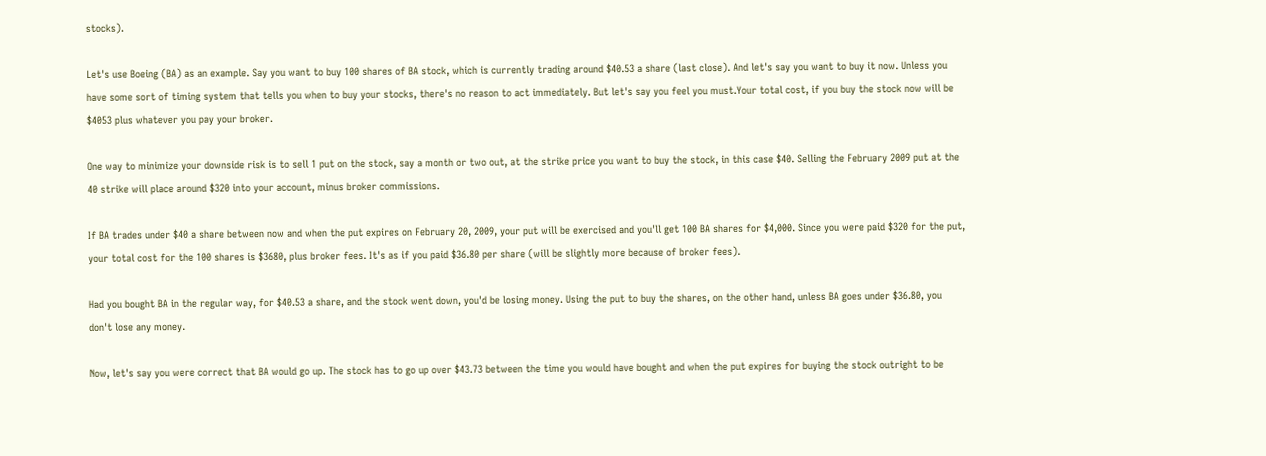stocks).

Let's use Boeing (BA) as an example. Say you want to buy 100 shares of BA stock, which is currently trading around $40.53 a share (last close). And let's say you want to buy it now. Unless you have some sort of timing system that tells you when to buy your stocks, there's no reason to act immediately. But let's say you feel you must.Your total cost, if you buy the stock now will be $4053 plus whatever you pay your broker.

One way to minimize your downside risk is to sell 1 put on the stock, say a month or two out, at the strike price you want to buy the stock, in this case $40. Selling the February 2009 put at the 40 strike will place around $320 into your account, minus broker commissions.

If BA trades under $40 a share between now and when the put expires on February 20, 2009, your put will be exercised and you'll get 100 BA shares for $4,000. Since you were paid $320 for the put, your total cost for the 100 shares is $3680, plus broker fees. It's as if you paid $36.80 per share (will be slightly more because of broker fees).

Had you bought BA in the regular way, for $40.53 a share, and the stock went down, you'd be losing money. Using the put to buy the shares, on the other hand, unless BA goes under $36.80, you don't lose any money.

Now, let's say you were correct that BA would go up. The stock has to go up over $43.73 between the time you would have bought and when the put expires for buying the stock outright to be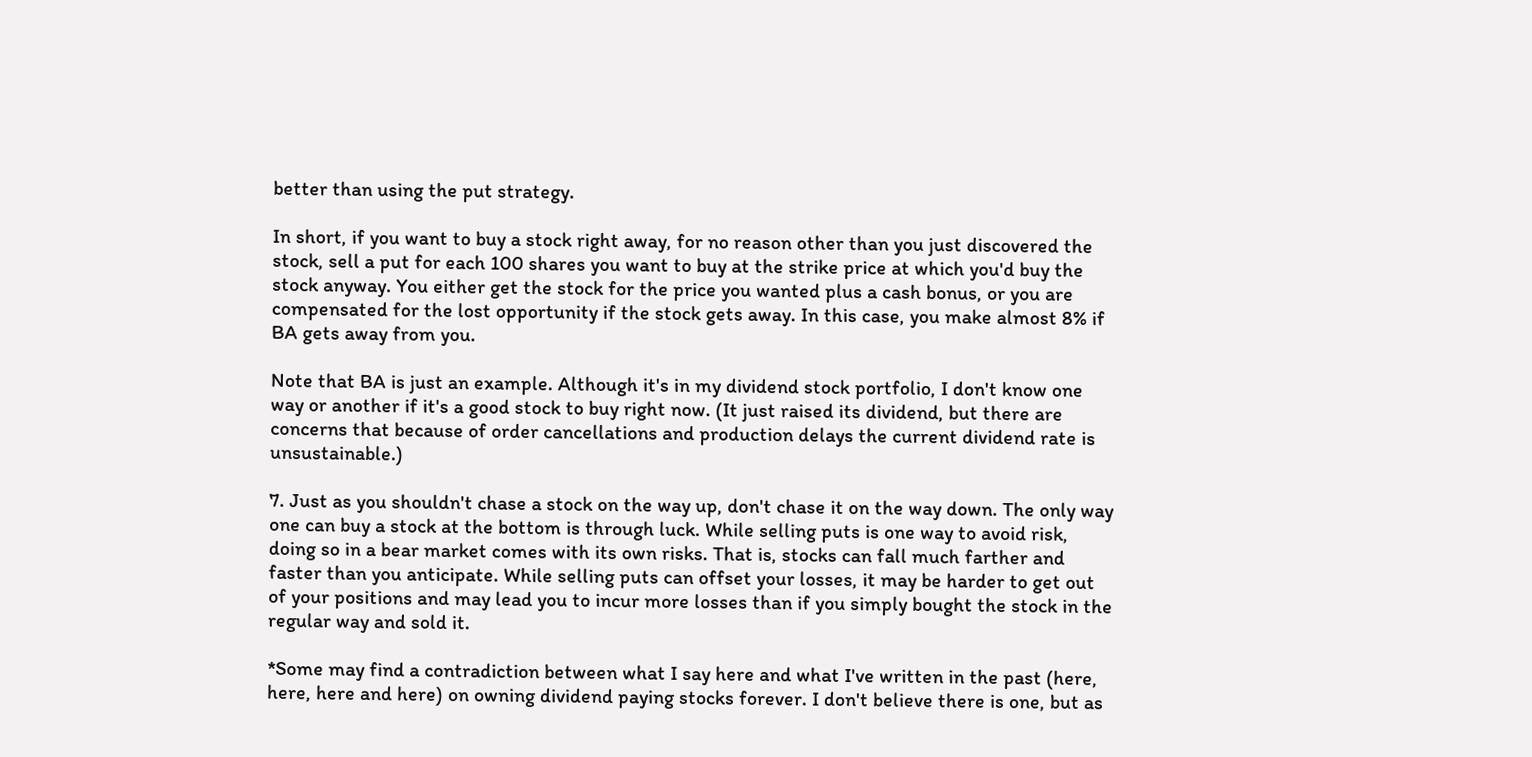better than using the put strategy.

In short, if you want to buy a stock right away, for no reason other than you just discovered the stock, sell a put for each 100 shares you want to buy at the strike price at which you'd buy the stock anyway. You either get the stock for the price you wanted plus a cash bonus, or you are compensated for the lost opportunity if the stock gets away. In this case, you make almost 8% if BA gets away from you.

Note that BA is just an example. Although it's in my dividend stock portfolio, I don't know one way or another if it's a good stock to buy right now. (It just raised its dividend, but there are concerns that because of order cancellations and production delays the current dividend rate is unsustainable.)

7. Just as you shouldn't chase a stock on the way up, don't chase it on the way down. The only way one can buy a stock at the bottom is through luck. While selling puts is one way to avoid risk, doing so in a bear market comes with its own risks. That is, stocks can fall much farther and faster than you anticipate. While selling puts can offset your losses, it may be harder to get out of your positions and may lead you to incur more losses than if you simply bought the stock in the regular way and sold it.

*Some may find a contradiction between what I say here and what I've written in the past (here, here, here and here) on owning dividend paying stocks forever. I don't believe there is one, but as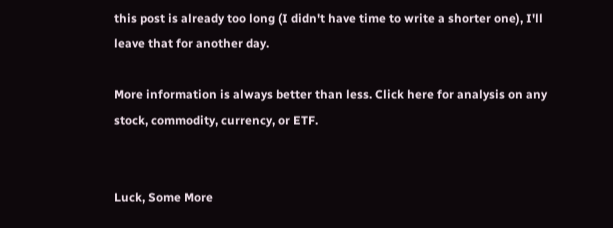this post is already too long (I didn't have time to write a shorter one), I'll leave that for another day.

More information is always better than less. Click here for analysis on any stock, commodity, currency, or ETF.


Luck, Some More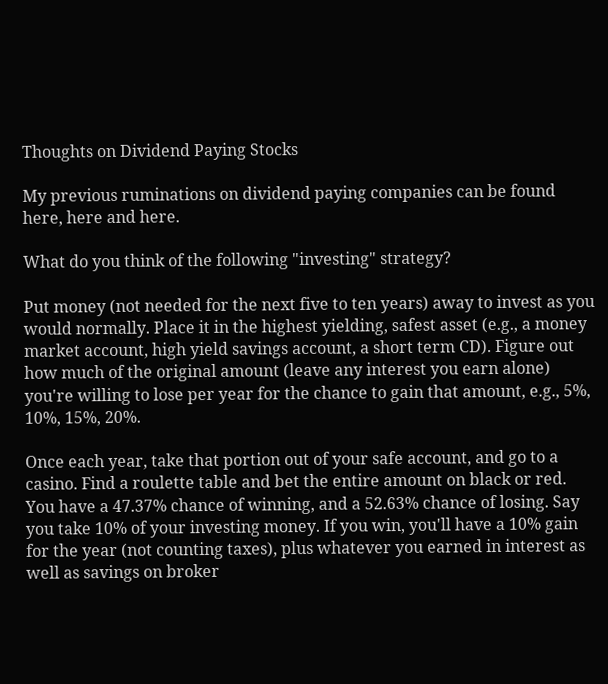Thoughts on Dividend Paying Stocks

My previous ruminations on dividend paying companies can be found here, here and here.

What do you think of the following "investing" strategy?

Put money (not needed for the next five to ten years) away to invest as you would normally. Place it in the highest yielding, safest asset (e.g., a money market account, high yield savings account, a short term CD). Figure out how much of the original amount (leave any interest you earn alone) you're willing to lose per year for the chance to gain that amount, e.g., 5%, 10%, 15%, 20%.

Once each year, take that portion out of your safe account, and go to a casino. Find a roulette table and bet the entire amount on black or red. You have a 47.37% chance of winning, and a 52.63% chance of losing. Say you take 10% of your investing money. If you win, you'll have a 10% gain for the year (not counting taxes), plus whatever you earned in interest as well as savings on broker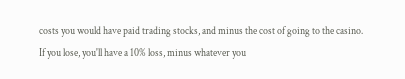costs you would have paid trading stocks, and minus the cost of going to the casino. If you lose, you'll have a 10% loss, minus whatever you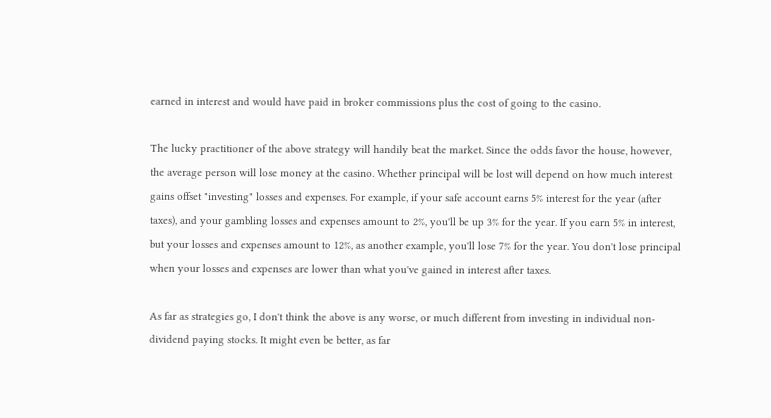earned in interest and would have paid in broker commissions plus the cost of going to the casino.

The lucky practitioner of the above strategy will handily beat the market. Since the odds favor the house, however, the average person will lose money at the casino. Whether principal will be lost will depend on how much interest gains offset "investing" losses and expenses. For example, if your safe account earns 5% interest for the year (after taxes), and your gambling losses and expenses amount to 2%, you'll be up 3% for the year. If you earn 5% in interest, but your losses and expenses amount to 12%, as another example, you'll lose 7% for the year. You don't lose principal when your losses and expenses are lower than what you've gained in interest after taxes.

As far as strategies go, I don't think the above is any worse, or much different from investing in individual non-dividend paying stocks. It might even be better, as far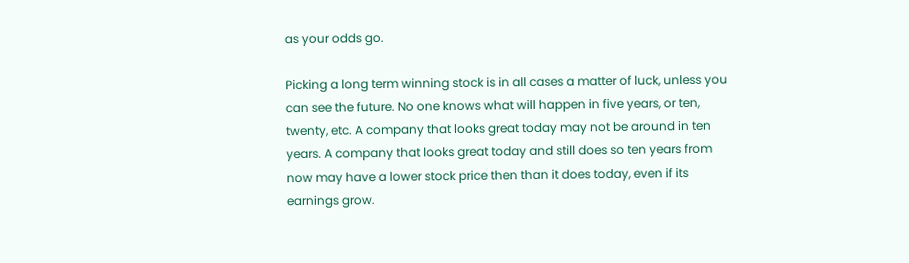as your odds go.

Picking a long term winning stock is in all cases a matter of luck, unless you can see the future. No one knows what will happen in five years, or ten, twenty, etc. A company that looks great today may not be around in ten years. A company that looks great today and still does so ten years from now may have a lower stock price then than it does today, even if its earnings grow.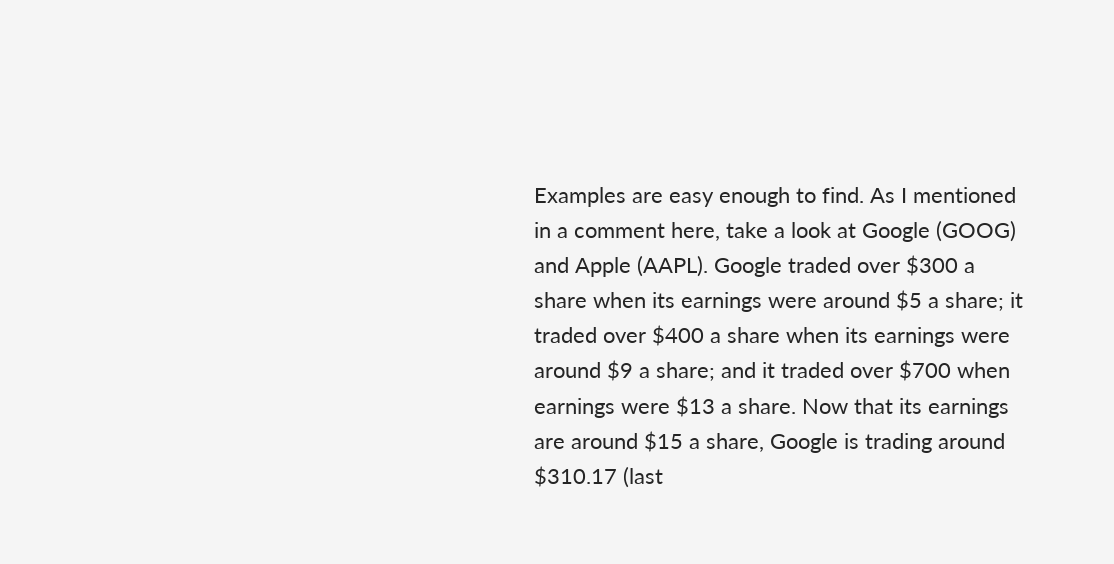Examples are easy enough to find. As I mentioned in a comment here, take a look at Google (GOOG) and Apple (AAPL). Google traded over $300 a share when its earnings were around $5 a share; it traded over $400 a share when its earnings were around $9 a share; and it traded over $700 when earnings were $13 a share. Now that its earnings are around $15 a share, Google is trading around $310.17 (last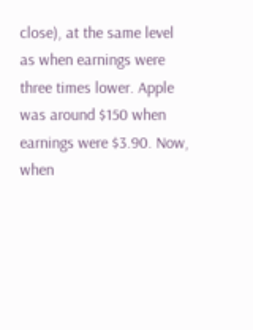close), at the same level as when earnings were three times lower. Apple was around $150 when earnings were $3.90. Now, when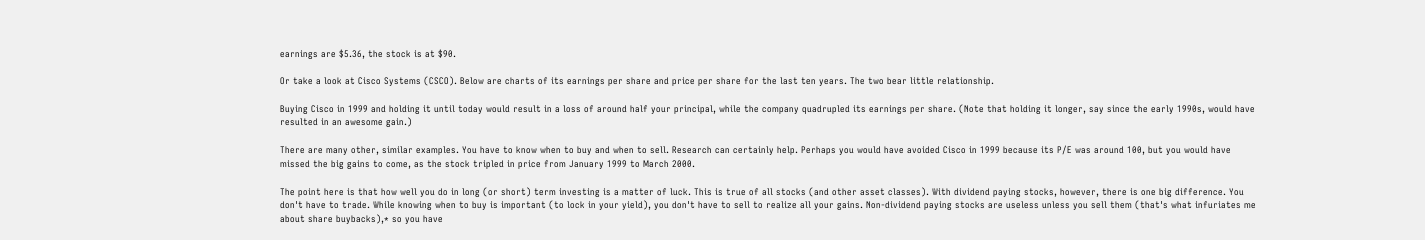earnings are $5.36, the stock is at $90.

Or take a look at Cisco Systems (CSCO). Below are charts of its earnings per share and price per share for the last ten years. The two bear little relationship.

Buying Cisco in 1999 and holding it until today would result in a loss of around half your principal, while the company quadrupled its earnings per share. (Note that holding it longer, say since the early 1990s, would have resulted in an awesome gain.)

There are many other, similar examples. You have to know when to buy and when to sell. Research can certainly help. Perhaps you would have avoided Cisco in 1999 because its P/E was around 100, but you would have missed the big gains to come, as the stock tripled in price from January 1999 to March 2000.

The point here is that how well you do in long (or short) term investing is a matter of luck. This is true of all stocks (and other asset classes). With dividend paying stocks, however, there is one big difference. You don't have to trade. While knowing when to buy is important (to lock in your yield), you don't have to sell to realize all your gains. Non-dividend paying stocks are useless unless you sell them (that's what infuriates me about share buybacks),* so you have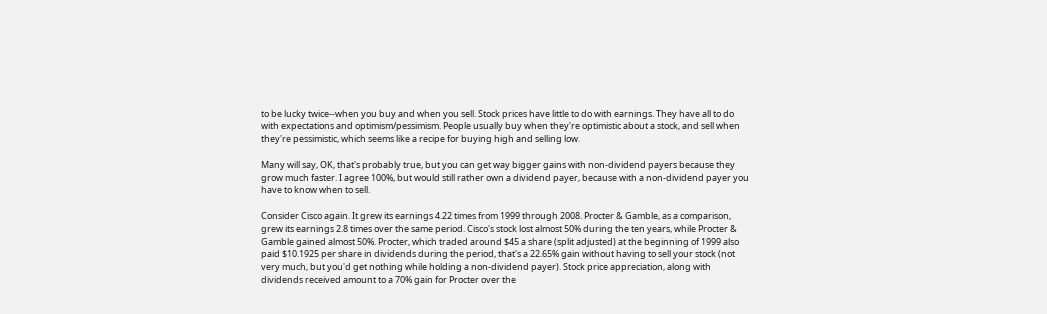to be lucky twice--when you buy and when you sell. Stock prices have little to do with earnings. They have all to do with expectations and optimism/pessimism. People usually buy when they're optimistic about a stock, and sell when they're pessimistic, which seems like a recipe for buying high and selling low.

Many will say, OK, that's probably true, but you can get way bigger gains with non-dividend payers because they grow much faster. I agree 100%, but would still rather own a dividend payer, because with a non-dividend payer you have to know when to sell.

Consider Cisco again. It grew its earnings 4.22 times from 1999 through 2008. Procter & Gamble, as a comparison, grew its earnings 2.8 times over the same period. Cisco's stock lost almost 50% during the ten years, while Procter & Gamble gained almost 50%. Procter, which traded around $45 a share (split adjusted) at the beginning of 1999 also paid $10.1925 per share in dividends during the period, that's a 22.65% gain without having to sell your stock (not very much, but you'd get nothing while holding a non-dividend payer). Stock price appreciation, along with dividends received amount to a 70% gain for Procter over the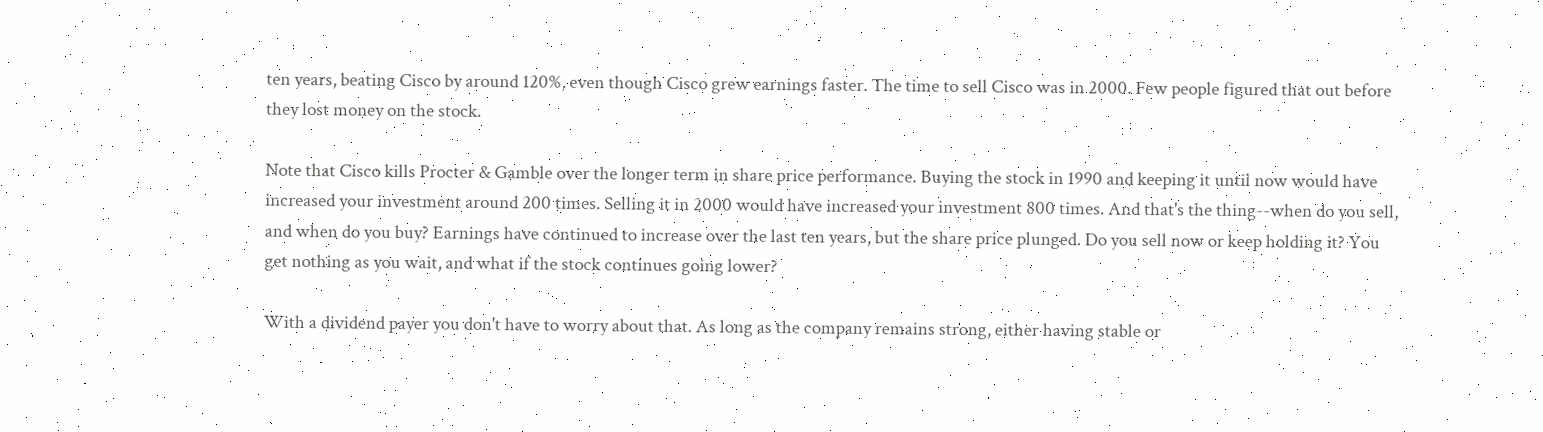ten years, beating Cisco by around 120%, even though Cisco grew earnings faster. The time to sell Cisco was in 2000. Few people figured that out before they lost money on the stock.

Note that Cisco kills Procter & Gamble over the longer term in share price performance. Buying the stock in 1990 and keeping it until now would have increased your investment around 200 times. Selling it in 2000 would have increased your investment 800 times. And that's the thing--when do you sell, and when do you buy? Earnings have continued to increase over the last ten years, but the share price plunged. Do you sell now or keep holding it? You get nothing as you wait, and what if the stock continues going lower?

With a dividend payer you don't have to worry about that. As long as the company remains strong, either having stable or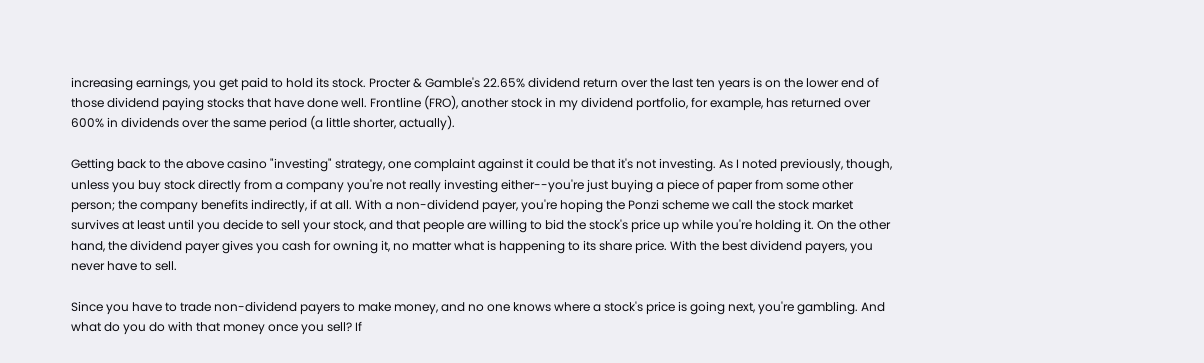increasing earnings, you get paid to hold its stock. Procter & Gamble's 22.65% dividend return over the last ten years is on the lower end of those dividend paying stocks that have done well. Frontline (FRO), another stock in my dividend portfolio, for example, has returned over 600% in dividends over the same period (a little shorter, actually).

Getting back to the above casino "investing" strategy, one complaint against it could be that it's not investing. As I noted previously, though, unless you buy stock directly from a company you're not really investing either--you're just buying a piece of paper from some other person; the company benefits indirectly, if at all. With a non-dividend payer, you're hoping the Ponzi scheme we call the stock market survives at least until you decide to sell your stock, and that people are willing to bid the stock's price up while you're holding it. On the other hand, the dividend payer gives you cash for owning it, no matter what is happening to its share price. With the best dividend payers, you never have to sell.

Since you have to trade non-dividend payers to make money, and no one knows where a stock's price is going next, you're gambling. And what do you do with that money once you sell? If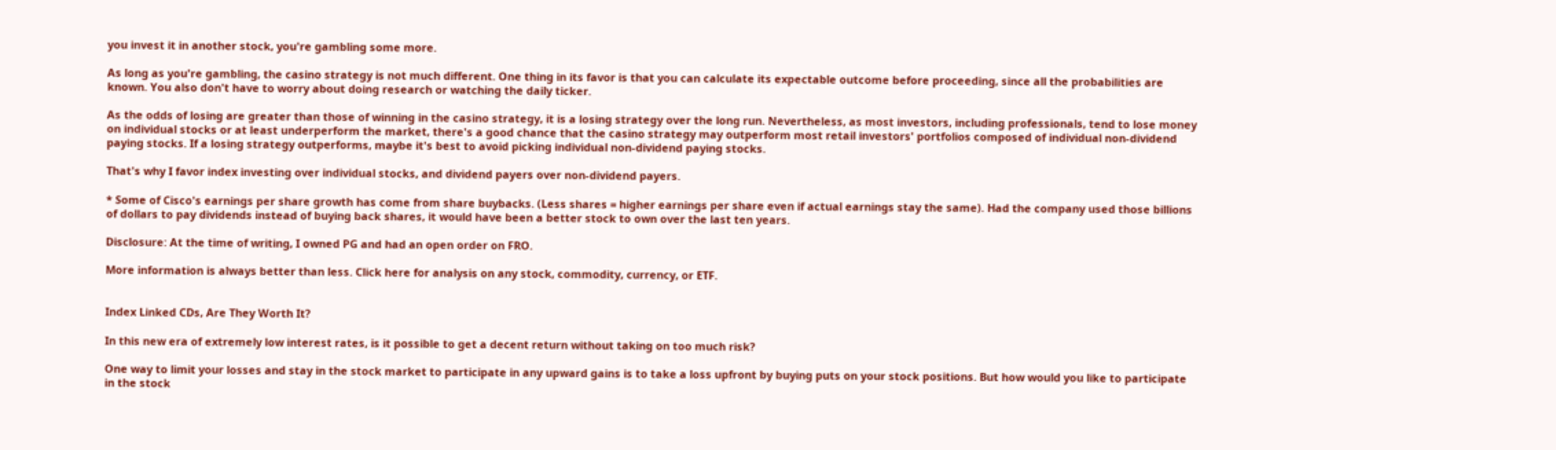you invest it in another stock, you're gambling some more.

As long as you're gambling, the casino strategy is not much different. One thing in its favor is that you can calculate its expectable outcome before proceeding, since all the probabilities are known. You also don't have to worry about doing research or watching the daily ticker.

As the odds of losing are greater than those of winning in the casino strategy, it is a losing strategy over the long run. Nevertheless, as most investors, including professionals, tend to lose money on individual stocks or at least underperform the market, there's a good chance that the casino strategy may outperform most retail investors' portfolios composed of individual non-dividend paying stocks. If a losing strategy outperforms, maybe it's best to avoid picking individual non-dividend paying stocks.

That's why I favor index investing over individual stocks, and dividend payers over non-dividend payers.

* Some of Cisco's earnings per share growth has come from share buybacks. (Less shares = higher earnings per share even if actual earnings stay the same). Had the company used those billions of dollars to pay dividends instead of buying back shares, it would have been a better stock to own over the last ten years.

Disclosure: At the time of writing, I owned PG and had an open order on FRO.

More information is always better than less. Click here for analysis on any stock, commodity, currency, or ETF.


Index Linked CDs, Are They Worth It?

In this new era of extremely low interest rates, is it possible to get a decent return without taking on too much risk?

One way to limit your losses and stay in the stock market to participate in any upward gains is to take a loss upfront by buying puts on your stock positions. But how would you like to participate in the stock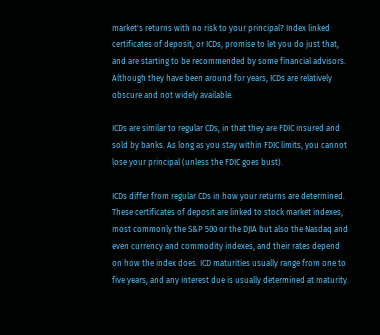market's returns with no risk to your principal? Index linked certificates of deposit, or ICDs, promise to let you do just that, and are starting to be recommended by some financial advisors. Although they have been around for years, ICDs are relatively obscure and not widely available.

ICDs are similar to regular CDs, in that they are FDIC insured and sold by banks. As long as you stay within FDIC limits, you cannot lose your principal (unless the FDIC goes bust).

ICDs differ from regular CDs in how your returns are determined. These certificates of deposit are linked to stock market indexes, most commonly the S&P 500 or the DJIA but also the Nasdaq and even currency and commodity indexes, and their rates depend on how the index does. ICD maturities usually range from one to five years, and any interest due is usually determined at maturity.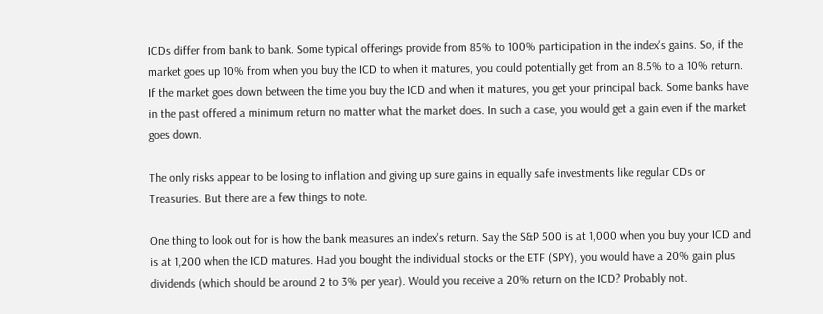ICDs differ from bank to bank. Some typical offerings provide from 85% to 100% participation in the index's gains. So, if the market goes up 10% from when you buy the ICD to when it matures, you could potentially get from an 8.5% to a 10% return. If the market goes down between the time you buy the ICD and when it matures, you get your principal back. Some banks have in the past offered a minimum return no matter what the market does. In such a case, you would get a gain even if the market goes down.

The only risks appear to be losing to inflation and giving up sure gains in equally safe investments like regular CDs or Treasuries. But there are a few things to note.

One thing to look out for is how the bank measures an index's return. Say the S&P 500 is at 1,000 when you buy your ICD and is at 1,200 when the ICD matures. Had you bought the individual stocks or the ETF (SPY), you would have a 20% gain plus dividends (which should be around 2 to 3% per year). Would you receive a 20% return on the ICD? Probably not.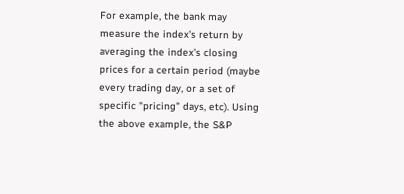For example, the bank may measure the index's return by averaging the index's closing prices for a certain period (maybe every trading day, or a set of specific "pricing" days, etc). Using the above example, the S&P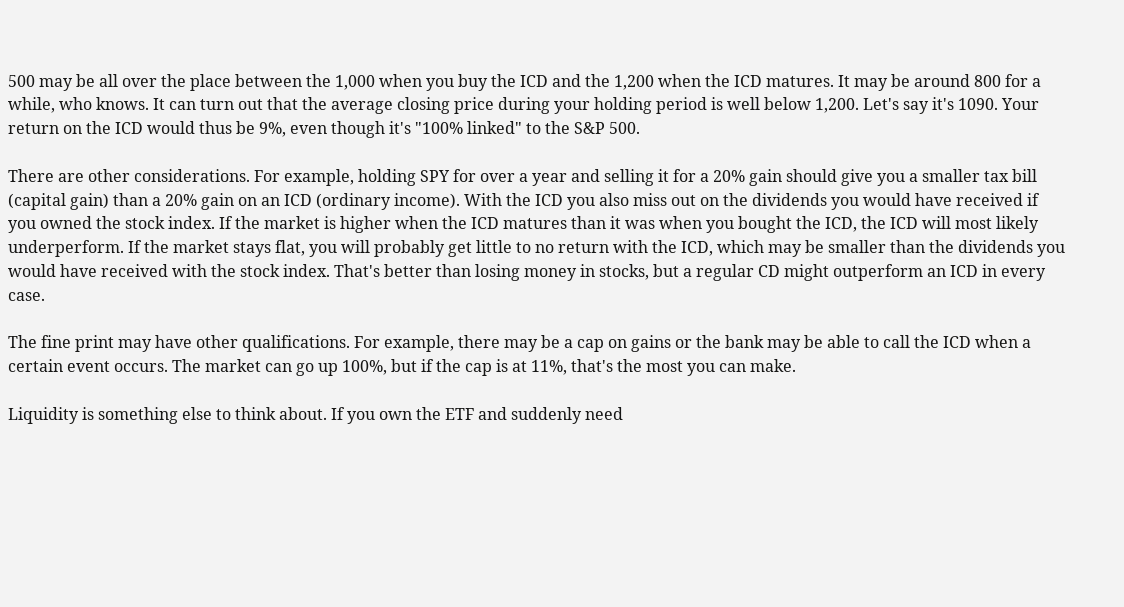500 may be all over the place between the 1,000 when you buy the ICD and the 1,200 when the ICD matures. It may be around 800 for a while, who knows. It can turn out that the average closing price during your holding period is well below 1,200. Let's say it's 1090. Your return on the ICD would thus be 9%, even though it's "100% linked" to the S&P 500.

There are other considerations. For example, holding SPY for over a year and selling it for a 20% gain should give you a smaller tax bill (capital gain) than a 20% gain on an ICD (ordinary income). With the ICD you also miss out on the dividends you would have received if you owned the stock index. If the market is higher when the ICD matures than it was when you bought the ICD, the ICD will most likely underperform. If the market stays flat, you will probably get little to no return with the ICD, which may be smaller than the dividends you would have received with the stock index. That's better than losing money in stocks, but a regular CD might outperform an ICD in every case.

The fine print may have other qualifications. For example, there may be a cap on gains or the bank may be able to call the ICD when a certain event occurs. The market can go up 100%, but if the cap is at 11%, that's the most you can make.

Liquidity is something else to think about. If you own the ETF and suddenly need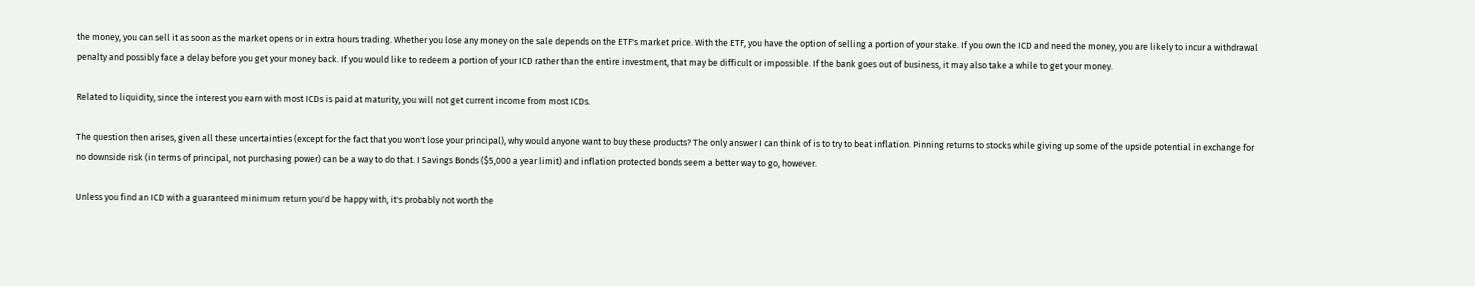the money, you can sell it as soon as the market opens or in extra hours trading. Whether you lose any money on the sale depends on the ETF's market price. With the ETF, you have the option of selling a portion of your stake. If you own the ICD and need the money, you are likely to incur a withdrawal penalty and possibly face a delay before you get your money back. If you would like to redeem a portion of your ICD rather than the entire investment, that may be difficult or impossible. If the bank goes out of business, it may also take a while to get your money.

Related to liquidity, since the interest you earn with most ICDs is paid at maturity, you will not get current income from most ICDs.

The question then arises, given all these uncertainties (except for the fact that you won't lose your principal), why would anyone want to buy these products? The only answer I can think of is to try to beat inflation. Pinning returns to stocks while giving up some of the upside potential in exchange for no downside risk (in terms of principal, not purchasing power) can be a way to do that. I Savings Bonds ($5,000 a year limit) and inflation protected bonds seem a better way to go, however.

Unless you find an ICD with a guaranteed minimum return you'd be happy with, it's probably not worth the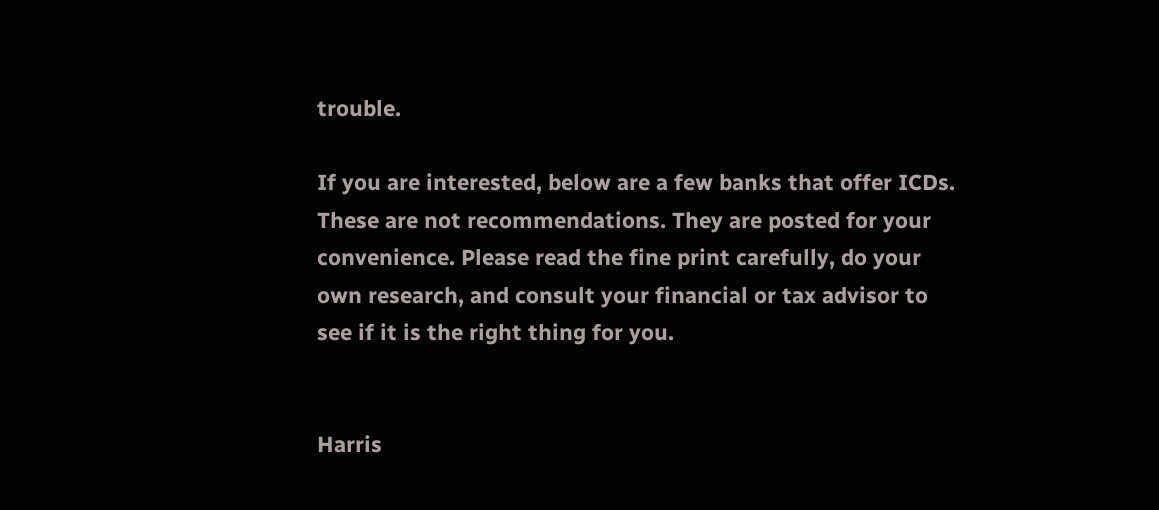trouble.

If you are interested, below are a few banks that offer ICDs. These are not recommendations. They are posted for your convenience. Please read the fine print carefully, do your own research, and consult your financial or tax advisor to see if it is the right thing for you.


Harris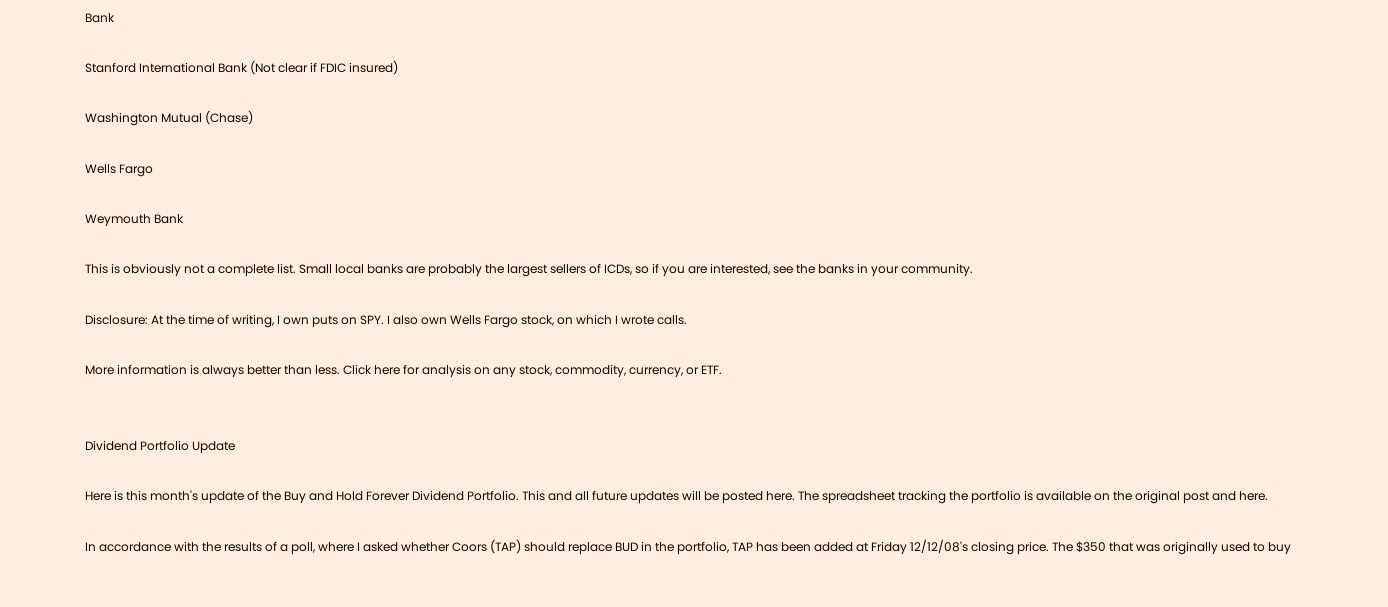Bank

Stanford International Bank (Not clear if FDIC insured)

Washington Mutual (Chase)

Wells Fargo

Weymouth Bank

This is obviously not a complete list. Small local banks are probably the largest sellers of ICDs, so if you are interested, see the banks in your community.

Disclosure: At the time of writing, I own puts on SPY. I also own Wells Fargo stock, on which I wrote calls.

More information is always better than less. Click here for analysis on any stock, commodity, currency, or ETF.


Dividend Portfolio Update

Here is this month's update of the Buy and Hold Forever Dividend Portfolio. This and all future updates will be posted here. The spreadsheet tracking the portfolio is available on the original post and here.

In accordance with the results of a poll, where I asked whether Coors (TAP) should replace BUD in the portfolio, TAP has been added at Friday 12/12/08's closing price. The $350 that was originally used to buy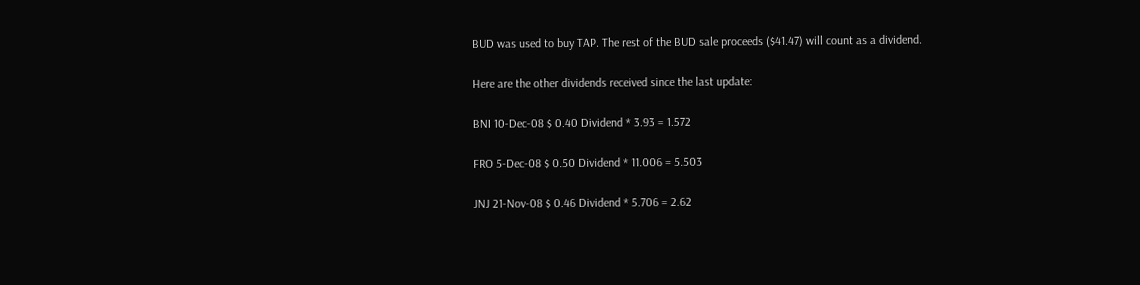BUD was used to buy TAP. The rest of the BUD sale proceeds ($41.47) will count as a dividend.

Here are the other dividends received since the last update:

BNI 10-Dec-08 $ 0.40 Dividend * 3.93 = 1.572

FRO 5-Dec-08 $ 0.50 Dividend * 11.006 = 5.503

JNJ 21-Nov-08 $ 0.46 Dividend * 5.706 = 2.62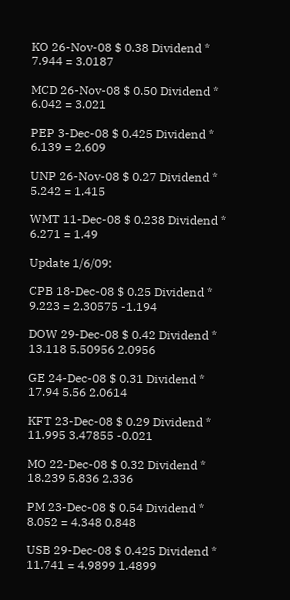KO 26-Nov-08 $ 0.38 Dividend * 7.944 = 3.0187

MCD 26-Nov-08 $ 0.50 Dividend * 6.042 = 3.021

PEP 3-Dec-08 $ 0.425 Dividend * 6.139 = 2.609

UNP 26-Nov-08 $ 0.27 Dividend * 5.242 = 1.415

WMT 11-Dec-08 $ 0.238 Dividend * 6.271 = 1.49

Update 1/6/09:

CPB 18-Dec-08 $ 0.25 Dividend * 9.223 = 2.30575 -1.194

DOW 29-Dec-08 $ 0.42 Dividend * 13.118 5.50956 2.0956

GE 24-Dec-08 $ 0.31 Dividend * 17.94 5.56 2.0614

KFT 23-Dec-08 $ 0.29 Dividend * 11.995 3.47855 -0.021

MO 22-Dec-08 $ 0.32 Dividend * 18.239 5.836 2.336

PM 23-Dec-08 $ 0.54 Dividend * 8.052 = 4.348 0.848

USB 29-Dec-08 $ 0.425 Dividend * 11.741 = 4.9899 1.4899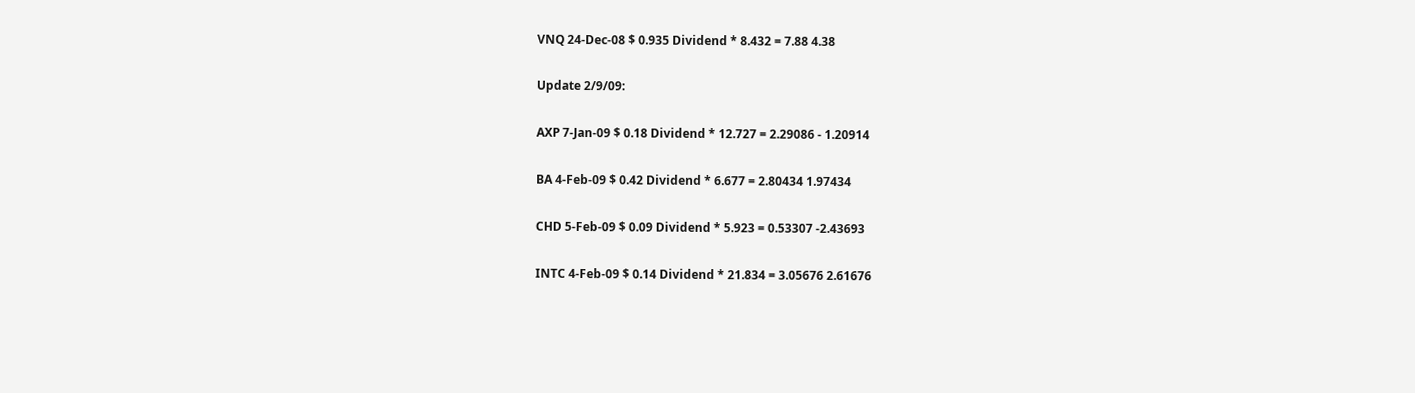VNQ 24-Dec-08 $ 0.935 Dividend * 8.432 = 7.88 4.38

Update 2/9/09:

AXP 7-Jan-09 $ 0.18 Dividend * 12.727 = 2.29086 - 1.20914

BA 4-Feb-09 $ 0.42 Dividend * 6.677 = 2.80434 1.97434

CHD 5-Feb-09 $ 0.09 Dividend * 5.923 = 0.53307 -2.43693

INTC 4-Feb-09 $ 0.14 Dividend * 21.834 = 3.05676 2.61676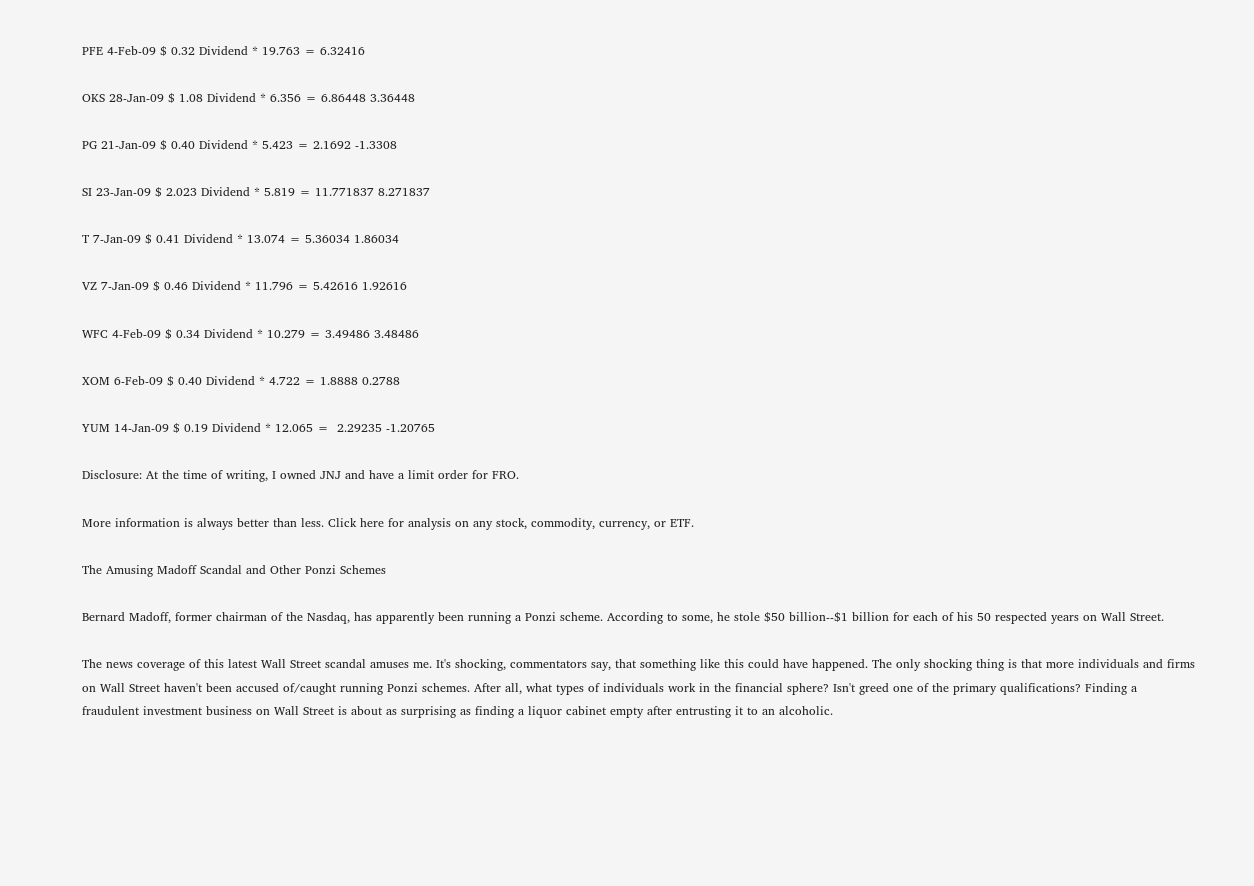PFE 4-Feb-09 $ 0.32 Dividend * 19.763 = 6.32416

OKS 28-Jan-09 $ 1.08 Dividend * 6.356 = 6.86448 3.36448

PG 21-Jan-09 $ 0.40 Dividend * 5.423 = 2.1692 -1.3308

SI 23-Jan-09 $ 2.023 Dividend * 5.819 = 11.771837 8.271837

T 7-Jan-09 $ 0.41 Dividend * 13.074 = 5.36034 1.86034

VZ 7-Jan-09 $ 0.46 Dividend * 11.796 = 5.42616 1.92616

WFC 4-Feb-09 $ 0.34 Dividend * 10.279 = 3.49486 3.48486

XOM 6-Feb-09 $ 0.40 Dividend * 4.722 = 1.8888 0.2788

YUM 14-Jan-09 $ 0.19 Dividend * 12.065 =  2.29235 -1.20765

Disclosure: At the time of writing, I owned JNJ and have a limit order for FRO.

More information is always better than less. Click here for analysis on any stock, commodity, currency, or ETF.

The Amusing Madoff Scandal and Other Ponzi Schemes

Bernard Madoff, former chairman of the Nasdaq, has apparently been running a Ponzi scheme. According to some, he stole $50 billion--$1 billion for each of his 50 respected years on Wall Street.

The news coverage of this latest Wall Street scandal amuses me. It's shocking, commentators say, that something like this could have happened. The only shocking thing is that more individuals and firms on Wall Street haven't been accused of/caught running Ponzi schemes. After all, what types of individuals work in the financial sphere? Isn't greed one of the primary qualifications? Finding a fraudulent investment business on Wall Street is about as surprising as finding a liquor cabinet empty after entrusting it to an alcoholic.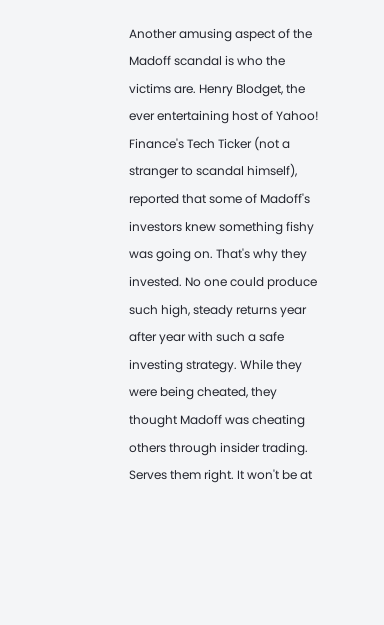Another amusing aspect of the Madoff scandal is who the victims are. Henry Blodget, the ever entertaining host of Yahoo! Finance's Tech Ticker (not a stranger to scandal himself), reported that some of Madoff's investors knew something fishy was going on. That's why they invested. No one could produce such high, steady returns year after year with such a safe investing strategy. While they were being cheated, they thought Madoff was cheating others through insider trading. Serves them right. It won't be at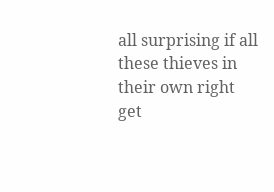all surprising if all these thieves in their own right get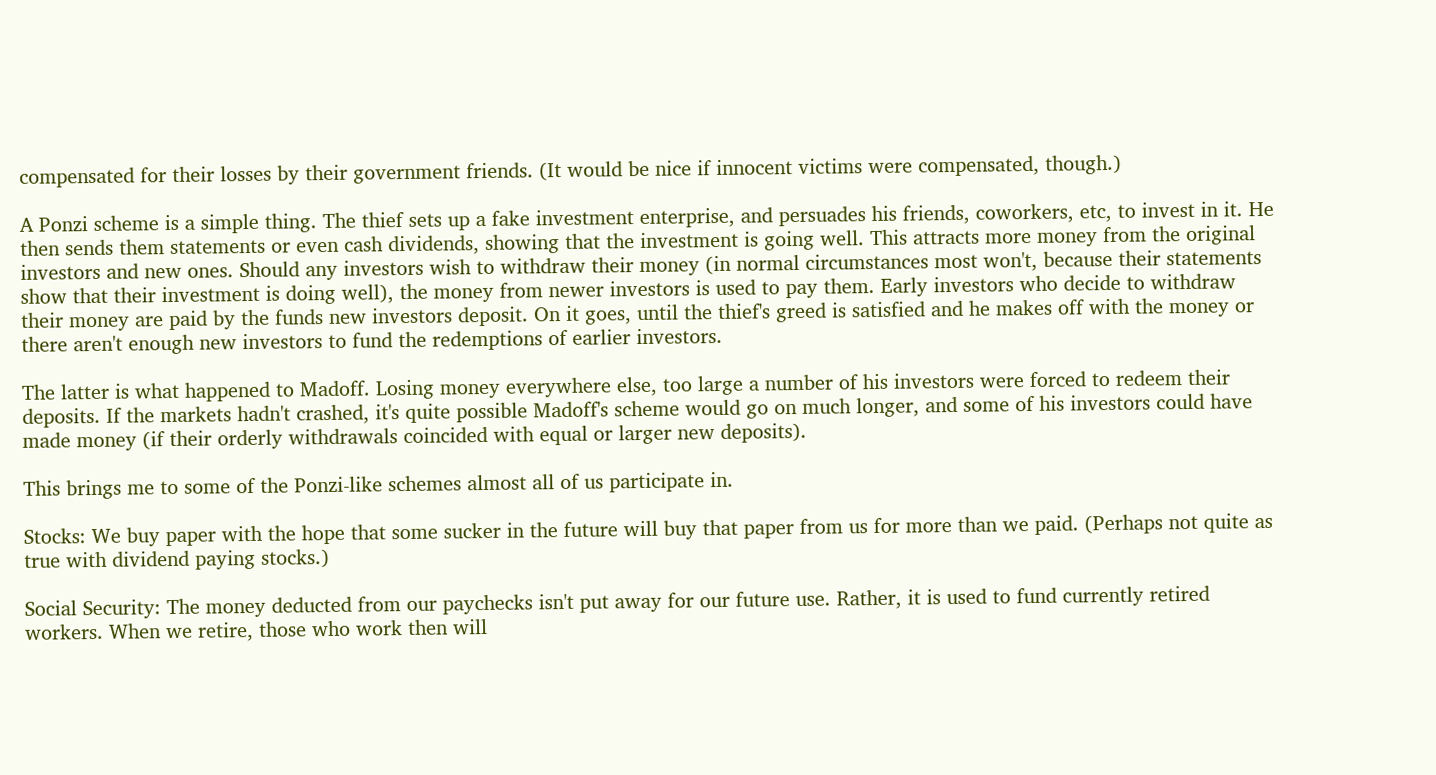compensated for their losses by their government friends. (It would be nice if innocent victims were compensated, though.)

A Ponzi scheme is a simple thing. The thief sets up a fake investment enterprise, and persuades his friends, coworkers, etc, to invest in it. He then sends them statements or even cash dividends, showing that the investment is going well. This attracts more money from the original investors and new ones. Should any investors wish to withdraw their money (in normal circumstances most won't, because their statements show that their investment is doing well), the money from newer investors is used to pay them. Early investors who decide to withdraw their money are paid by the funds new investors deposit. On it goes, until the thief's greed is satisfied and he makes off with the money or there aren't enough new investors to fund the redemptions of earlier investors.

The latter is what happened to Madoff. Losing money everywhere else, too large a number of his investors were forced to redeem their deposits. If the markets hadn't crashed, it's quite possible Madoff's scheme would go on much longer, and some of his investors could have made money (if their orderly withdrawals coincided with equal or larger new deposits).

This brings me to some of the Ponzi-like schemes almost all of us participate in.

Stocks: We buy paper with the hope that some sucker in the future will buy that paper from us for more than we paid. (Perhaps not quite as true with dividend paying stocks.)

Social Security: The money deducted from our paychecks isn't put away for our future use. Rather, it is used to fund currently retired workers. When we retire, those who work then will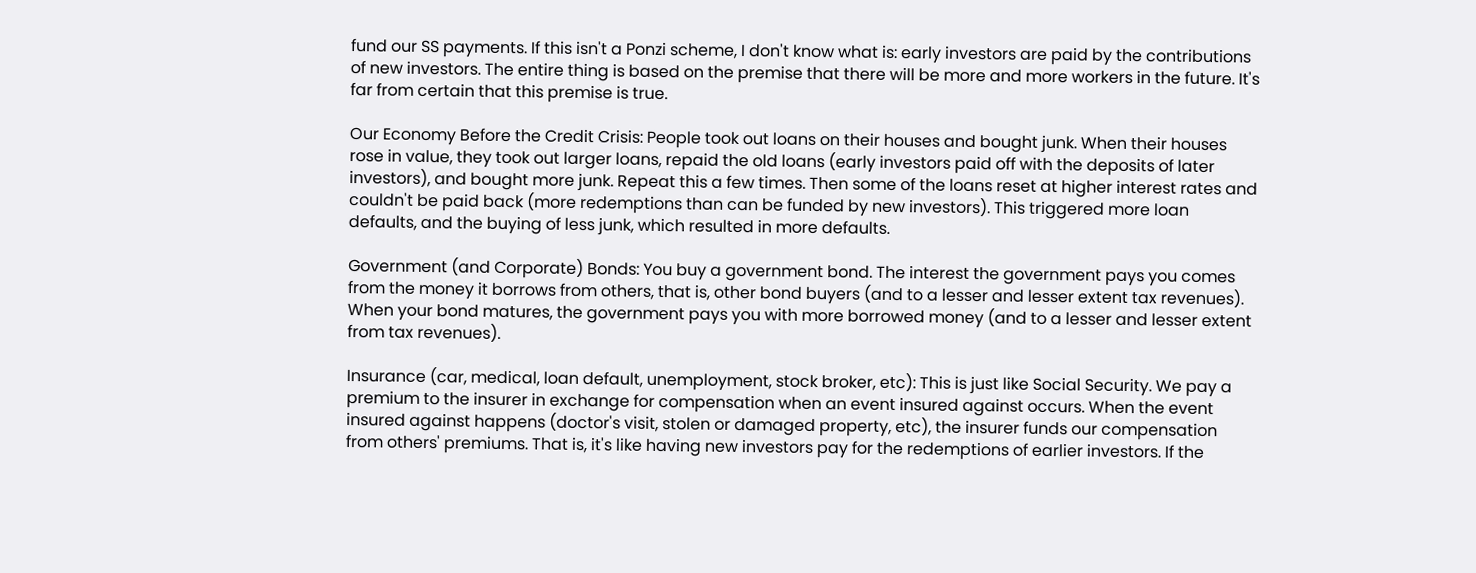fund our SS payments. If this isn't a Ponzi scheme, I don't know what is: early investors are paid by the contributions of new investors. The entire thing is based on the premise that there will be more and more workers in the future. It's far from certain that this premise is true.

Our Economy Before the Credit Crisis: People took out loans on their houses and bought junk. When their houses rose in value, they took out larger loans, repaid the old loans (early investors paid off with the deposits of later investors), and bought more junk. Repeat this a few times. Then some of the loans reset at higher interest rates and couldn't be paid back (more redemptions than can be funded by new investors). This triggered more loan defaults, and the buying of less junk, which resulted in more defaults.

Government (and Corporate) Bonds: You buy a government bond. The interest the government pays you comes from the money it borrows from others, that is, other bond buyers (and to a lesser and lesser extent tax revenues). When your bond matures, the government pays you with more borrowed money (and to a lesser and lesser extent from tax revenues).

Insurance (car, medical, loan default, unemployment, stock broker, etc): This is just like Social Security. We pay a premium to the insurer in exchange for compensation when an event insured against occurs. When the event insured against happens (doctor's visit, stolen or damaged property, etc), the insurer funds our compensation from others' premiums. That is, it's like having new investors pay for the redemptions of earlier investors. If the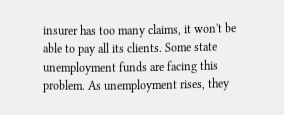insurer has too many claims, it won't be able to pay all its clients. Some state unemployment funds are facing this problem. As unemployment rises, they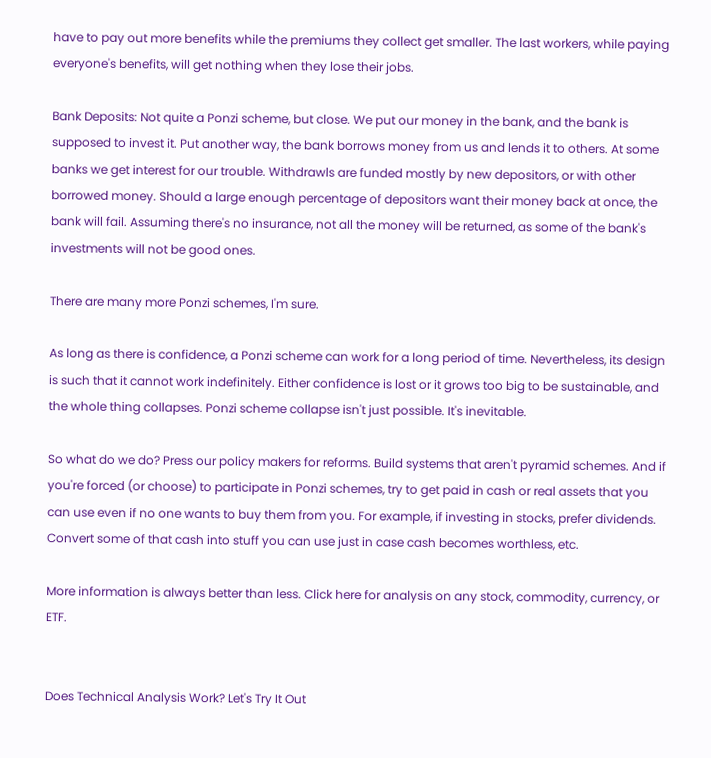have to pay out more benefits while the premiums they collect get smaller. The last workers, while paying everyone's benefits, will get nothing when they lose their jobs.

Bank Deposits: Not quite a Ponzi scheme, but close. We put our money in the bank, and the bank is supposed to invest it. Put another way, the bank borrows money from us and lends it to others. At some banks we get interest for our trouble. Withdrawls are funded mostly by new depositors, or with other borrowed money. Should a large enough percentage of depositors want their money back at once, the bank will fail. Assuming there's no insurance, not all the money will be returned, as some of the bank's investments will not be good ones.

There are many more Ponzi schemes, I'm sure.

As long as there is confidence, a Ponzi scheme can work for a long period of time. Nevertheless, its design is such that it cannot work indefinitely. Either confidence is lost or it grows too big to be sustainable, and the whole thing collapses. Ponzi scheme collapse isn't just possible. It's inevitable.

So what do we do? Press our policy makers for reforms. Build systems that aren't pyramid schemes. And if you're forced (or choose) to participate in Ponzi schemes, try to get paid in cash or real assets that you can use even if no one wants to buy them from you. For example, if investing in stocks, prefer dividends. Convert some of that cash into stuff you can use just in case cash becomes worthless, etc.

More information is always better than less. Click here for analysis on any stock, commodity, currency, or ETF.


Does Technical Analysis Work? Let's Try It Out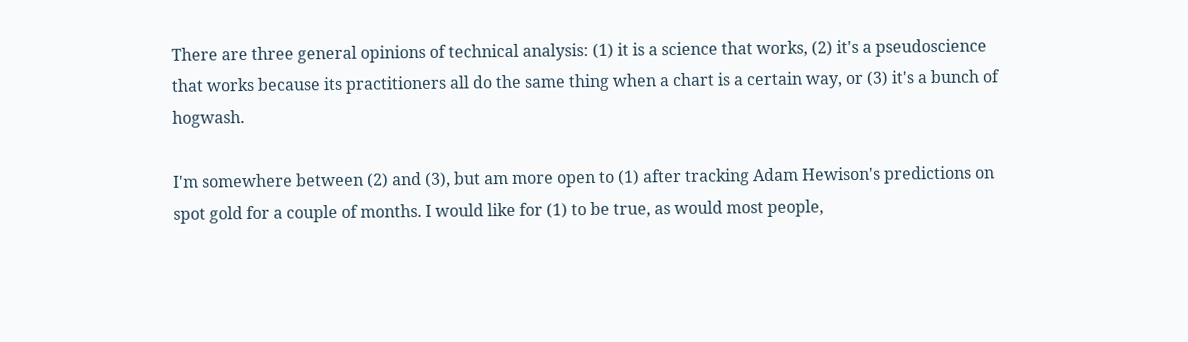There are three general opinions of technical analysis: (1) it is a science that works, (2) it's a pseudoscience that works because its practitioners all do the same thing when a chart is a certain way, or (3) it's a bunch of hogwash.

I'm somewhere between (2) and (3), but am more open to (1) after tracking Adam Hewison's predictions on spot gold for a couple of months. I would like for (1) to be true, as would most people,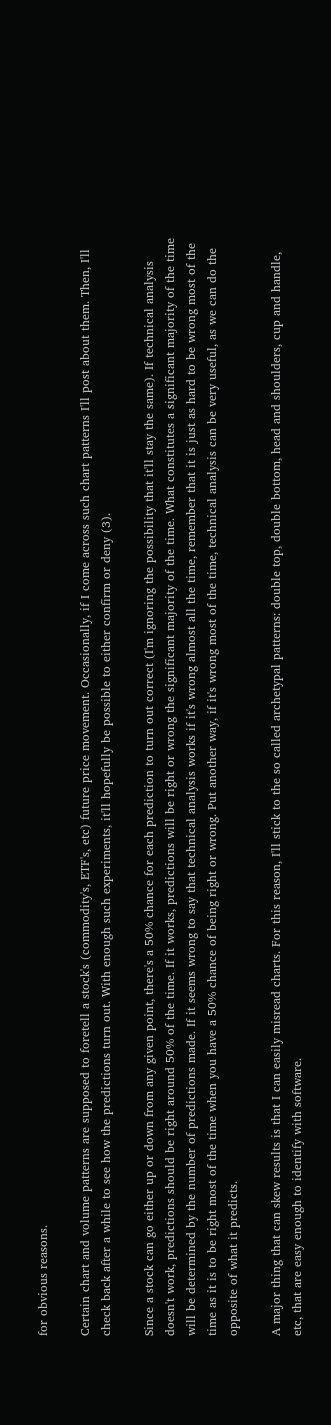for obvious reasons.

Certain chart and volume patterns are supposed to foretell a stock's (commodity's, ETF's, etc) future price movement. Occasionally, if I come across such chart patterns I'll post about them. Then, I'll check back after a while to see how the predictions turn out. With enough such experiments, it'll hopefully be possible to either confirm or deny (3).

Since a stock can go either up or down from any given point, there's a 50% chance for each prediction to turn out correct (I'm ignoring the possibility that it'll stay the same). If technical analysis doesn't work, predictions should be right around 50% of the time. If it works, predictions will be right or wrong the significant majority of the time. What constitutes a significant majority of the time will be determined by the number of predictions made. If it seems wrong to say that technical analysis works if it's wrong almost all the time, remember that it is just as hard to be wrong most of the time as it is to be right most of the time when you have a 50% chance of being right or wrong. Put another way, if it's wrong most of the time, technical analysis can be very useful, as we can do the opposite of what it predicts.

A major thing that can skew results is that I can easily misread charts. For this reason, I'll stick to the so called archetypal patterns: double top, double bottom, head and shoulders, cup and handle, etc, that are easy enough to identify with software.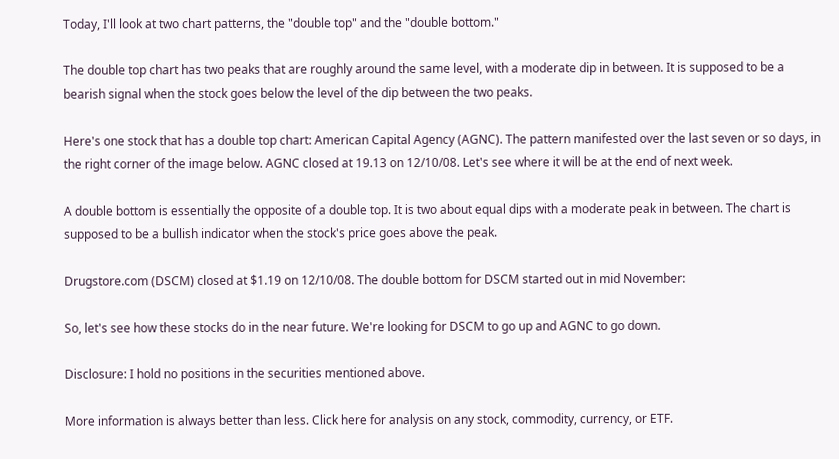Today, I'll look at two chart patterns, the "double top" and the "double bottom."

The double top chart has two peaks that are roughly around the same level, with a moderate dip in between. It is supposed to be a bearish signal when the stock goes below the level of the dip between the two peaks.

Here's one stock that has a double top chart: American Capital Agency (AGNC). The pattern manifested over the last seven or so days, in the right corner of the image below. AGNC closed at 19.13 on 12/10/08. Let's see where it will be at the end of next week.

A double bottom is essentially the opposite of a double top. It is two about equal dips with a moderate peak in between. The chart is supposed to be a bullish indicator when the stock's price goes above the peak.

Drugstore.com (DSCM) closed at $1.19 on 12/10/08. The double bottom for DSCM started out in mid November:

So, let's see how these stocks do in the near future. We're looking for DSCM to go up and AGNC to go down.

Disclosure: I hold no positions in the securities mentioned above.

More information is always better than less. Click here for analysis on any stock, commodity, currency, or ETF.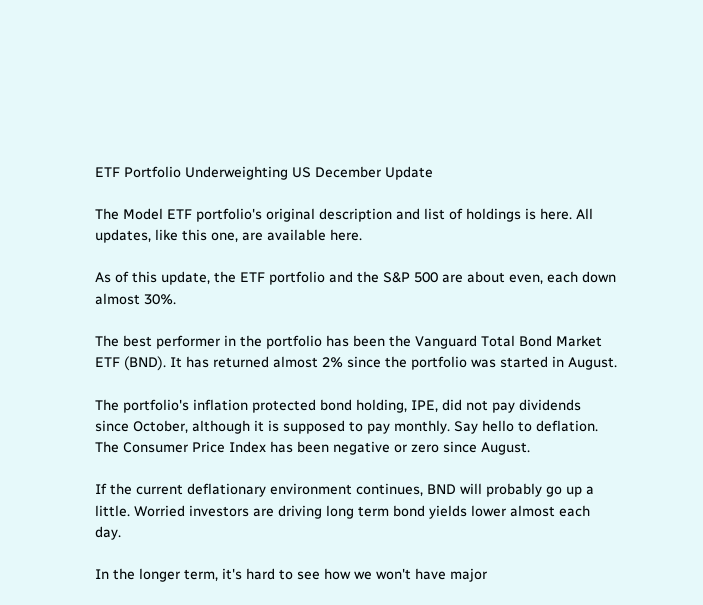ETF Portfolio Underweighting US December Update

The Model ETF portfolio's original description and list of holdings is here. All updates, like this one, are available here.

As of this update, the ETF portfolio and the S&P 500 are about even, each down almost 30%.

The best performer in the portfolio has been the Vanguard Total Bond Market ETF (BND). It has returned almost 2% since the portfolio was started in August.

The portfolio's inflation protected bond holding, IPE, did not pay dividends since October, although it is supposed to pay monthly. Say hello to deflation. The Consumer Price Index has been negative or zero since August.

If the current deflationary environment continues, BND will probably go up a little. Worried investors are driving long term bond yields lower almost each day.

In the longer term, it's hard to see how we won't have major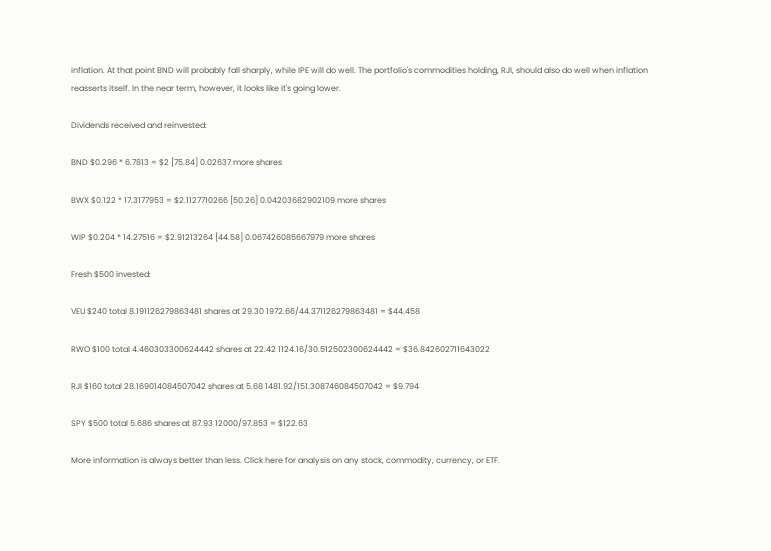inflation. At that point BND will probably fall sharply, while IPE will do well. The portfolio's commodities holding, RJI, should also do well when inflation reasserts itself. In the near term, however, it looks like it's going lower.

Dividends received and reinvested:

BND $0.296 * 6.7813 = $2 [75.84] 0.02637 more shares

BWX $0.122 * 17.3177953 = $2.1127710266 [50.26] 0.04203682902109 more shares

WIP $0.204 * 14.27516 = $2.91213264 [44.58] 0.067426085667979 more shares

Fresh $500 invested:

VEU $240 total 8.191126279863481 shares at 29.30 1972.66/44.371126279863481 = $44.458

RWO $100 total 4.460303300624442 shares at 22.42 1124.16/30.512502300624442 = $36.842602711643022

RJI $160 total 28.169014084507042 shares at 5.68 1481.92/151.308746084507042 = $9.794

SPY $500 total 5.686 shares at 87.93 12000/97.853 = $122.63

More information is always better than less. Click here for analysis on any stock, commodity, currency, or ETF.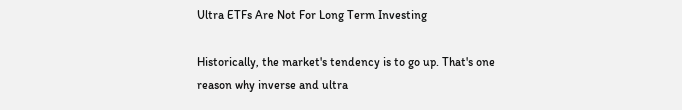Ultra ETFs Are Not For Long Term Investing

Historically, the market's tendency is to go up. That's one reason why inverse and ultra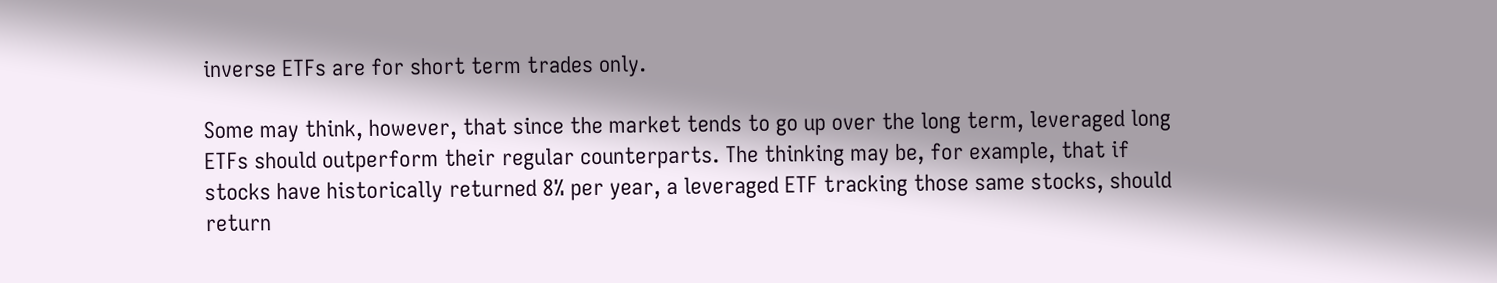inverse ETFs are for short term trades only.

Some may think, however, that since the market tends to go up over the long term, leveraged long ETFs should outperform their regular counterparts. The thinking may be, for example, that if stocks have historically returned 8% per year, a leveraged ETF tracking those same stocks, should return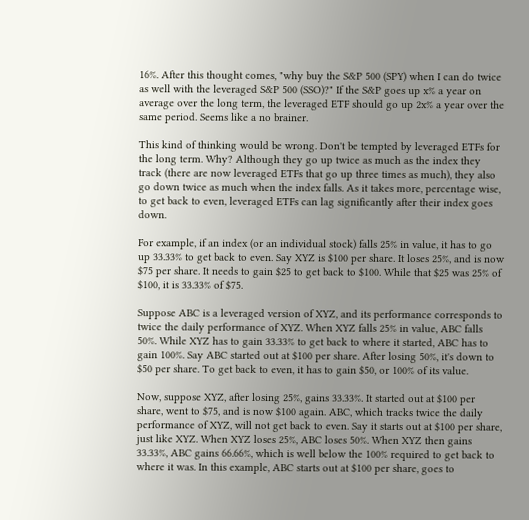16%. After this thought comes, "why buy the S&P 500 (SPY) when I can do twice as well with the leveraged S&P 500 (SSO)?" If the S&P goes up x% a year on average over the long term, the leveraged ETF should go up 2x% a year over the same period. Seems like a no brainer.

This kind of thinking would be wrong. Don't be tempted by leveraged ETFs for the long term. Why? Although they go up twice as much as the index they track (there are now leveraged ETFs that go up three times as much), they also go down twice as much when the index falls. As it takes more, percentage wise, to get back to even, leveraged ETFs can lag significantly after their index goes down.

For example, if an index (or an individual stock) falls 25% in value, it has to go up 33.33% to get back to even. Say XYZ is $100 per share. It loses 25%, and is now $75 per share. It needs to gain $25 to get back to $100. While that $25 was 25% of $100, it is 33.33% of $75.

Suppose ABC is a leveraged version of XYZ, and its performance corresponds to twice the daily performance of XYZ. When XYZ falls 25% in value, ABC falls 50%. While XYZ has to gain 33.33% to get back to where it started, ABC has to gain 100%. Say ABC started out at $100 per share. After losing 50%, it's down to $50 per share. To get back to even, it has to gain $50, or 100% of its value.

Now, suppose XYZ, after losing 25%, gains 33.33%. It started out at $100 per share, went to $75, and is now $100 again. ABC, which tracks twice the daily performance of XYZ, will not get back to even. Say it starts out at $100 per share, just like XYZ. When XYZ loses 25%, ABC loses 50%. When XYZ then gains 33.33%, ABC gains 66.66%, which is well below the 100% required to get back to where it was. In this example, ABC starts out at $100 per share, goes to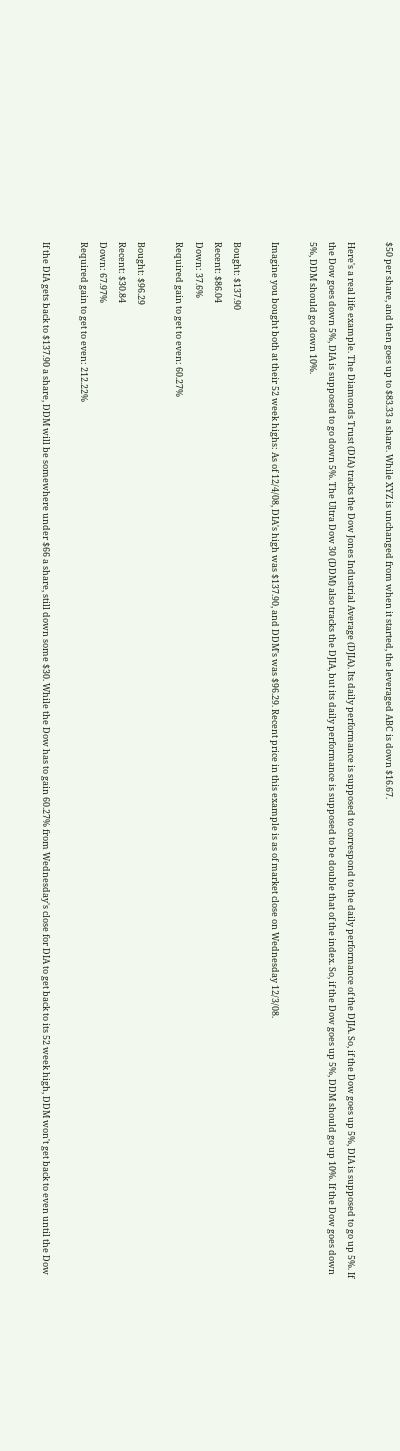$50 per share, and then goes up to $83.33 a share. While XYZ is unchanged from when it started, the leveraged ABC is down $16.67.

Here's a real life example. The Diamonds Trust (DIA) tracks the Dow Jones Industrial Average (DJIA). Its daily performance is supposed to correspond to the daily performance of the DJIA. So, if the Dow goes up 5%, DIA is supposed to go up 5%. If the Dow goes down 5%, DIA is supposed to go down 5%. The Ultra Dow 30 (DDM) also tracks the DJIA, but its daily performance is supposed to be double that of the index. So, if the Dow goes up 5%, DDM should go up 10%. If the Dow goes down 5%, DDM should go down 10%.

Imagine you bought both at their 52 week highs: As of 12/4/08, DIA's high was $137.90, and DDM's was $96.29. Recent price in this example is as of market close on Wednesday 12/3/08.

Bought: $137.90
Recent: $86.04
Down: 37.6%
Required gain to get to even: 60.27%

Bought: $96.29
Recent: $30.84
Down: 67.97%
Required gain to get to even: 212.22%

If the DIA gets back to $137.90 a share, DDM will be somewhere under $66 a share, still down some $30. While the Dow has to gain 60.27% from Wednesday's close for DIA to get back to its 52 week high, DDM won't get back to even until the Dow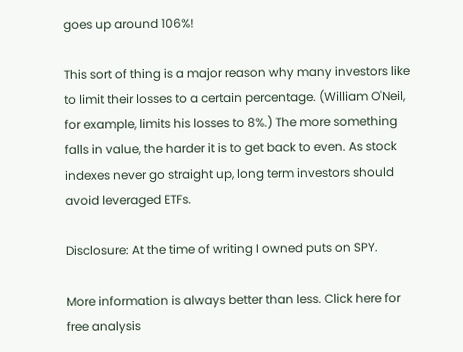goes up around 106%!

This sort of thing is a major reason why many investors like to limit their losses to a certain percentage. (William O'Neil, for example, limits his losses to 8%.) The more something falls in value, the harder it is to get back to even. As stock indexes never go straight up, long term investors should avoid leveraged ETFs.

Disclosure: At the time of writing I owned puts on SPY.

More information is always better than less. Click here for free analysis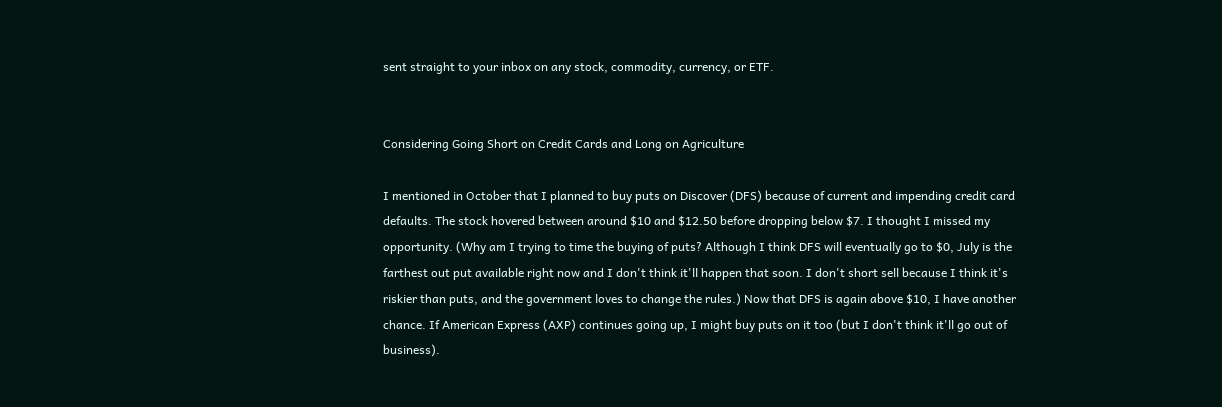sent straight to your inbox on any stock, commodity, currency, or ETF.


Considering Going Short on Credit Cards and Long on Agriculture

I mentioned in October that I planned to buy puts on Discover (DFS) because of current and impending credit card defaults. The stock hovered between around $10 and $12.50 before dropping below $7. I thought I missed my opportunity. (Why am I trying to time the buying of puts? Although I think DFS will eventually go to $0, July is the farthest out put available right now and I don't think it'll happen that soon. I don't short sell because I think it's riskier than puts, and the government loves to change the rules.) Now that DFS is again above $10, I have another chance. If American Express (AXP) continues going up, I might buy puts on it too (but I don't think it'll go out of business).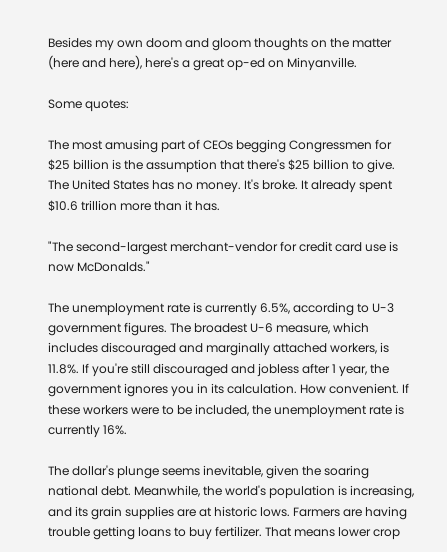Besides my own doom and gloom thoughts on the matter (here and here), here's a great op-ed on Minyanville.

Some quotes:

The most amusing part of CEOs begging Congressmen for $25 billion is the assumption that there's $25 billion to give. The United States has no money. It's broke. It already spent $10.6 trillion more than it has.

"The second-largest merchant-vendor for credit card use is now McDonalds."

The unemployment rate is currently 6.5%, according to U-3 government figures. The broadest U-6 measure, which includes discouraged and marginally attached workers, is 11.8%. If you're still discouraged and jobless after 1 year, the government ignores you in its calculation. How convenient. If these workers were to be included, the unemployment rate is currently 16%.

The dollar's plunge seems inevitable, given the soaring national debt. Meanwhile, the world's population is increasing, and its grain supplies are at historic lows. Farmers are having trouble getting loans to buy fertilizer. That means lower crop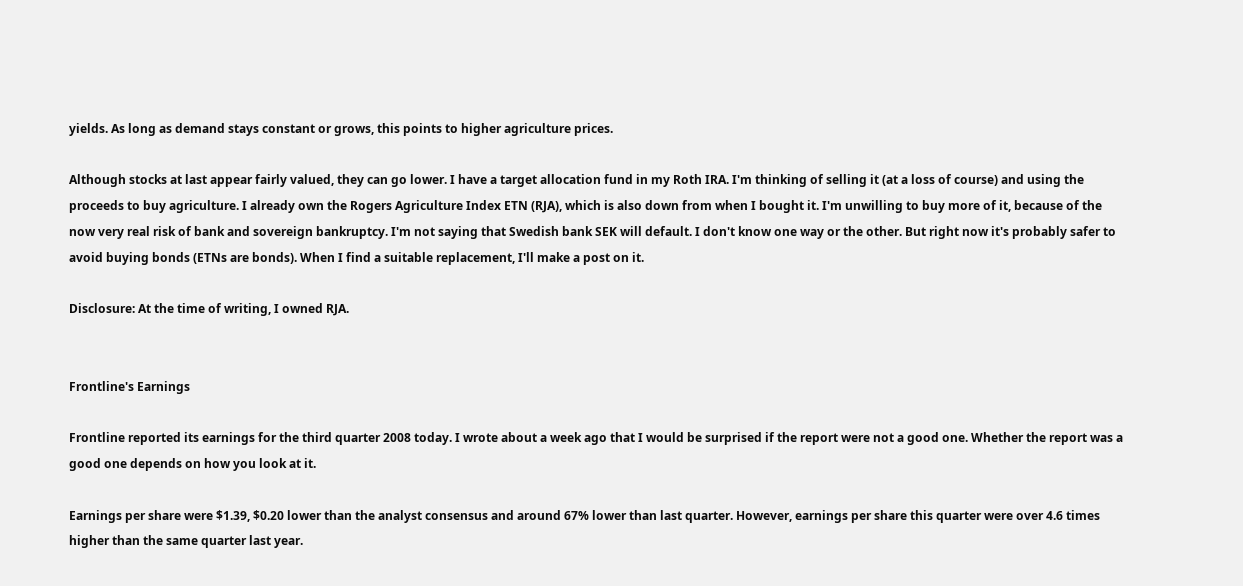yields. As long as demand stays constant or grows, this points to higher agriculture prices.

Although stocks at last appear fairly valued, they can go lower. I have a target allocation fund in my Roth IRA. I'm thinking of selling it (at a loss of course) and using the proceeds to buy agriculture. I already own the Rogers Agriculture Index ETN (RJA), which is also down from when I bought it. I'm unwilling to buy more of it, because of the now very real risk of bank and sovereign bankruptcy. I'm not saying that Swedish bank SEK will default. I don't know one way or the other. But right now it's probably safer to avoid buying bonds (ETNs are bonds). When I find a suitable replacement, I'll make a post on it.

Disclosure: At the time of writing, I owned RJA.


Frontline's Earnings

Frontline reported its earnings for the third quarter 2008 today. I wrote about a week ago that I would be surprised if the report were not a good one. Whether the report was a good one depends on how you look at it.

Earnings per share were $1.39, $0.20 lower than the analyst consensus and around 67% lower than last quarter. However, earnings per share this quarter were over 4.6 times higher than the same quarter last year.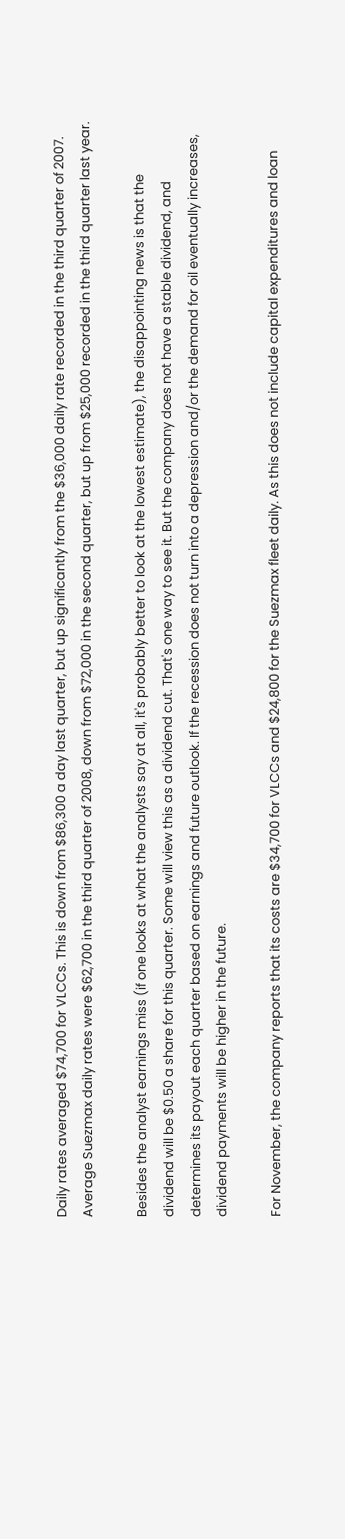Daily rates averaged $74,700 for VLCCs. This is down from $86,300 a day last quarter, but up significantly from the $36,000 daily rate recorded in the third quarter of 2007. Average Suezmax daily rates were $62,700 in the third quarter of 2008, down from $72,000 in the second quarter, but up from $25,000 recorded in the third quarter last year.

Besides the analyst earnings miss (if one looks at what the analysts say at all, it's probably better to look at the lowest estimate), the disappointing news is that the dividend will be $0.50 a share for this quarter. Some will view this as a dividend cut. That's one way to see it. But the company does not have a stable dividend, and determines its payout each quarter based on earnings and future outlook. If the recession does not turn into a depression and/or the demand for oil eventually increases, dividend payments will be higher in the future.

For November, the company reports that its costs are $34,700 for VLCCs and $24,800 for the Suezmax fleet daily. As this does not include capital expenditures and loan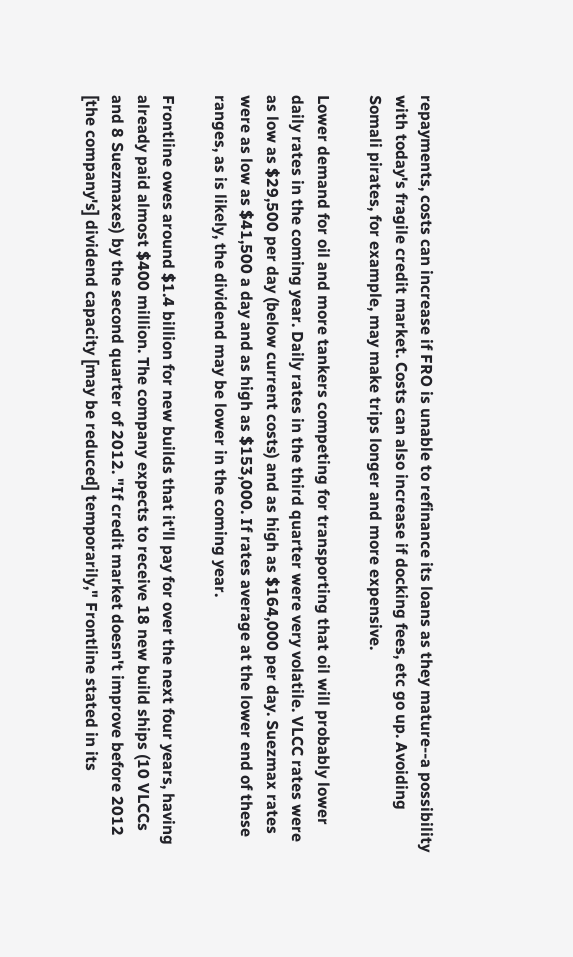repayments, costs can increase if FRO is unable to refinance its loans as they mature--a possibility with today's fragile credit market. Costs can also increase if docking fees, etc go up. Avoiding Somali pirates, for example, may make trips longer and more expensive.

Lower demand for oil and more tankers competing for transporting that oil will probably lower daily rates in the coming year. Daily rates in the third quarter were very volatile. VLCC rates were as low as $29,500 per day (below current costs) and as high as $164,000 per day. Suezmax rates were as low as $41,500 a day and as high as $153,000. If rates average at the lower end of these ranges, as is likely, the dividend may be lower in the coming year.

Frontline owes around $1.4 billion for new builds that it'll pay for over the next four years, having already paid almost $400 million. The company expects to receive 18 new build ships (10 VLCCs and 8 Suezmaxes) by the second quarter of 2012. "If credit market doesn't improve before 2012 [the company's] dividend capacity [may be reduced] temporarily," Frontline stated in its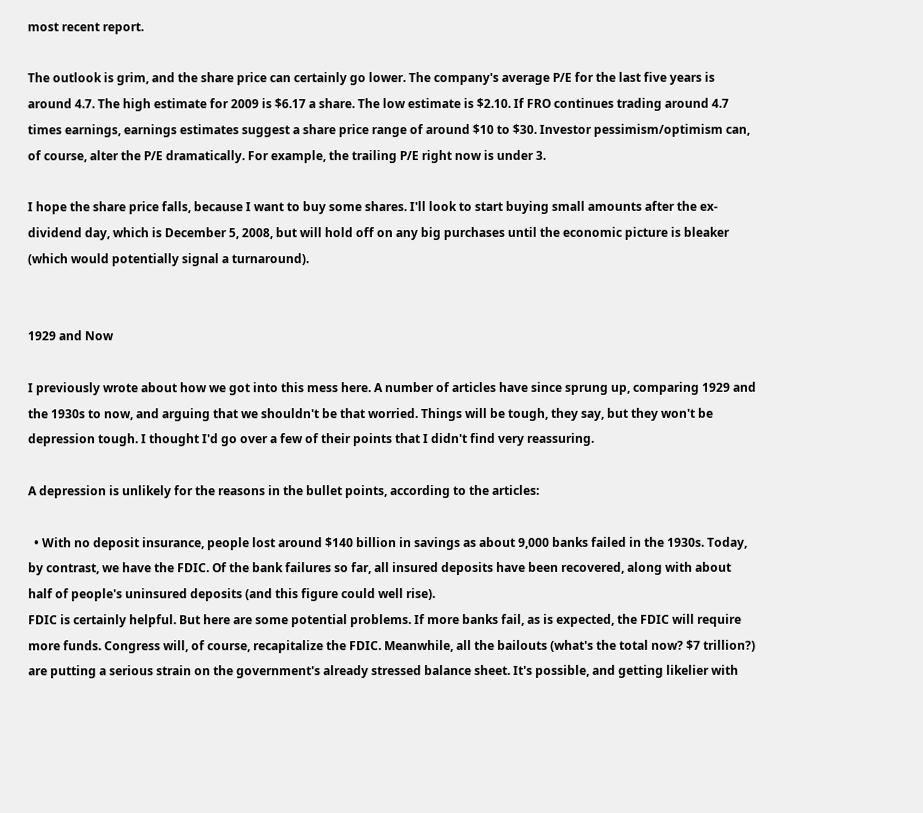most recent report.

The outlook is grim, and the share price can certainly go lower. The company's average P/E for the last five years is around 4.7. The high estimate for 2009 is $6.17 a share. The low estimate is $2.10. If FRO continues trading around 4.7 times earnings, earnings estimates suggest a share price range of around $10 to $30. Investor pessimism/optimism can, of course, alter the P/E dramatically. For example, the trailing P/E right now is under 3.

I hope the share price falls, because I want to buy some shares. I'll look to start buying small amounts after the ex-dividend day, which is December 5, 2008, but will hold off on any big purchases until the economic picture is bleaker (which would potentially signal a turnaround).


1929 and Now

I previously wrote about how we got into this mess here. A number of articles have since sprung up, comparing 1929 and the 1930s to now, and arguing that we shouldn't be that worried. Things will be tough, they say, but they won't be depression tough. I thought I'd go over a few of their points that I didn't find very reassuring.

A depression is unlikely for the reasons in the bullet points, according to the articles:

  • With no deposit insurance, people lost around $140 billion in savings as about 9,000 banks failed in the 1930s. Today, by contrast, we have the FDIC. Of the bank failures so far, all insured deposits have been recovered, along with about half of people's uninsured deposits (and this figure could well rise).
FDIC is certainly helpful. But here are some potential problems. If more banks fail, as is expected, the FDIC will require more funds. Congress will, of course, recapitalize the FDIC. Meanwhile, all the bailouts (what's the total now? $7 trillion?) are putting a serious strain on the government's already stressed balance sheet. It's possible, and getting likelier with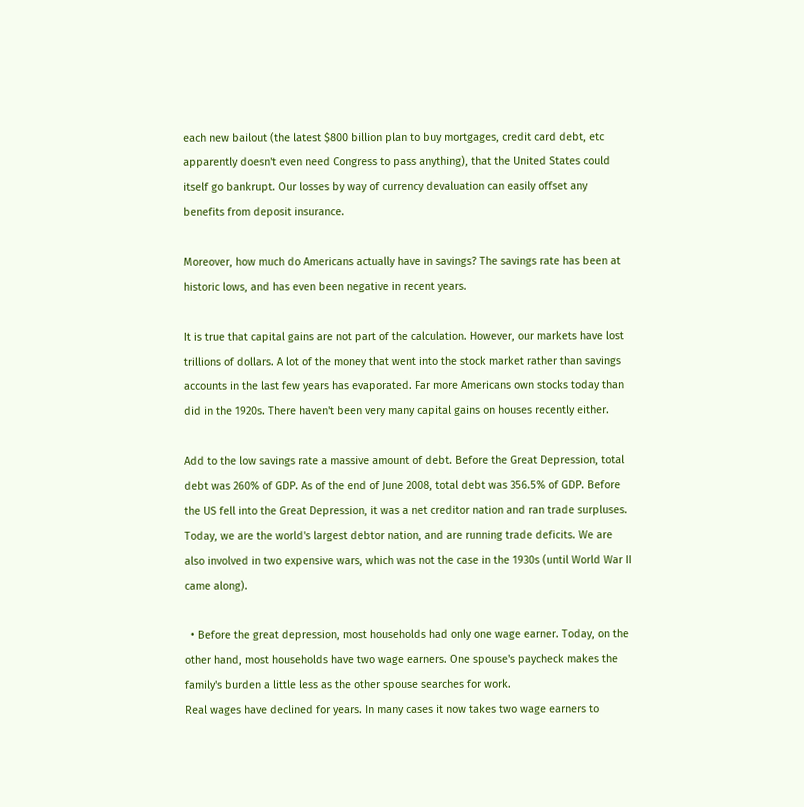each new bailout (the latest $800 billion plan to buy mortgages, credit card debt, etc apparently doesn't even need Congress to pass anything), that the United States could itself go bankrupt. Our losses by way of currency devaluation can easily offset any benefits from deposit insurance.

Moreover, how much do Americans actually have in savings? The savings rate has been at historic lows, and has even been negative in recent years.

It is true that capital gains are not part of the calculation. However, our markets have lost trillions of dollars. A lot of the money that went into the stock market rather than savings accounts in the last few years has evaporated. Far more Americans own stocks today than did in the 1920s. There haven't been very many capital gains on houses recently either.

Add to the low savings rate a massive amount of debt. Before the Great Depression, total debt was 260% of GDP. As of the end of June 2008, total debt was 356.5% of GDP. Before the US fell into the Great Depression, it was a net creditor nation and ran trade surpluses. Today, we are the world's largest debtor nation, and are running trade deficits. We are also involved in two expensive wars, which was not the case in the 1930s (until World War II came along).

  • Before the great depression, most households had only one wage earner. Today, on the other hand, most households have two wage earners. One spouse's paycheck makes the family's burden a little less as the other spouse searches for work.
Real wages have declined for years. In many cases it now takes two wage earners to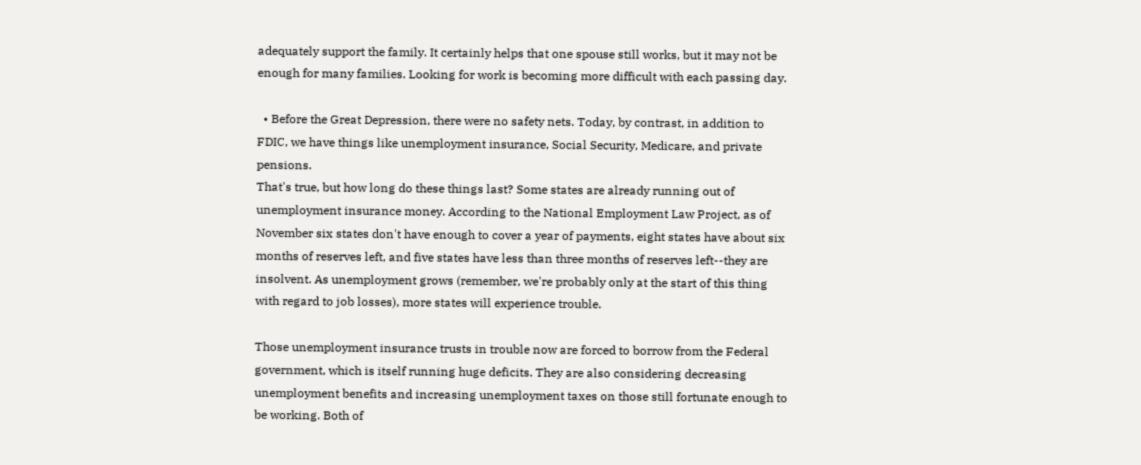adequately support the family. It certainly helps that one spouse still works, but it may not be enough for many families. Looking for work is becoming more difficult with each passing day.

  • Before the Great Depression, there were no safety nets. Today, by contrast, in addition to FDIC, we have things like unemployment insurance, Social Security, Medicare, and private pensions.
That's true, but how long do these things last? Some states are already running out of unemployment insurance money. According to the National Employment Law Project, as of November six states don't have enough to cover a year of payments, eight states have about six months of reserves left, and five states have less than three months of reserves left--they are insolvent. As unemployment grows (remember, we're probably only at the start of this thing with regard to job losses), more states will experience trouble.

Those unemployment insurance trusts in trouble now are forced to borrow from the Federal government, which is itself running huge deficits. They are also considering decreasing unemployment benefits and increasing unemployment taxes on those still fortunate enough to be working. Both of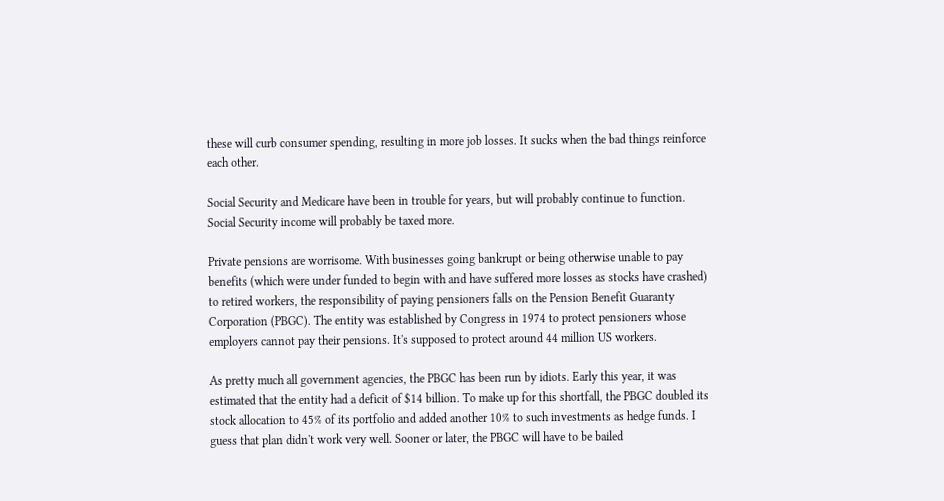these will curb consumer spending, resulting in more job losses. It sucks when the bad things reinforce each other.

Social Security and Medicare have been in trouble for years, but will probably continue to function. Social Security income will probably be taxed more.

Private pensions are worrisome. With businesses going bankrupt or being otherwise unable to pay benefits (which were under funded to begin with and have suffered more losses as stocks have crashed) to retired workers, the responsibility of paying pensioners falls on the Pension Benefit Guaranty Corporation (PBGC). The entity was established by Congress in 1974 to protect pensioners whose employers cannot pay their pensions. It's supposed to protect around 44 million US workers.

As pretty much all government agencies, the PBGC has been run by idiots. Early this year, it was estimated that the entity had a deficit of $14 billion. To make up for this shortfall, the PBGC doubled its stock allocation to 45% of its portfolio and added another 10% to such investments as hedge funds. I guess that plan didn't work very well. Sooner or later, the PBGC will have to be bailed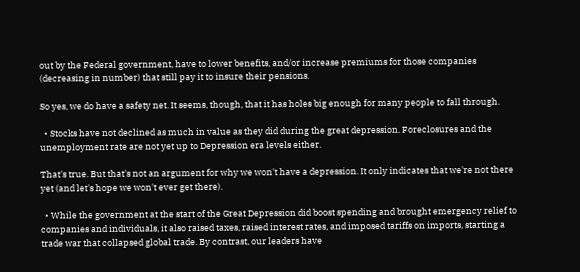out by the Federal government, have to lower benefits, and/or increase premiums for those companies (decreasing in number) that still pay it to insure their pensions.

So yes, we do have a safety net. It seems, though, that it has holes big enough for many people to fall through.

  • Stocks have not declined as much in value as they did during the great depression. Foreclosures and the unemployment rate are not yet up to Depression era levels either.

That's true. But that's not an argument for why we won't have a depression. It only indicates that we're not there yet (and let's hope we won't ever get there).

  • While the government at the start of the Great Depression did boost spending and brought emergency relief to companies and individuals, it also raised taxes, raised interest rates, and imposed tariffs on imports, starting a trade war that collapsed global trade. By contrast, our leaders have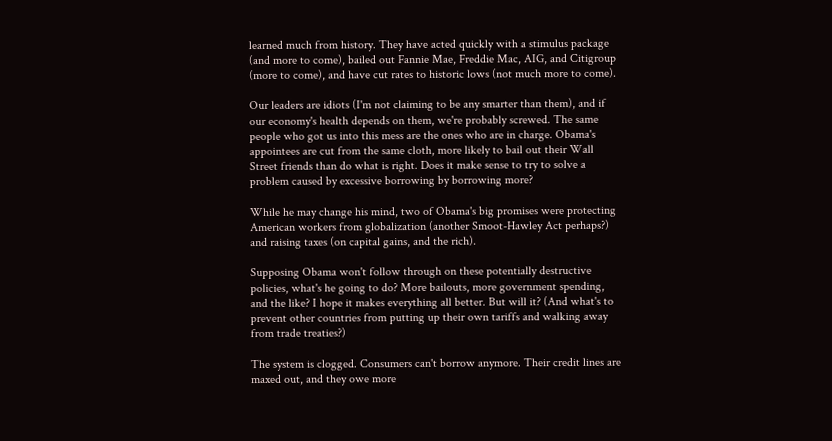learned much from history. They have acted quickly with a stimulus package (and more to come), bailed out Fannie Mae, Freddie Mac, AIG, and Citigroup (more to come), and have cut rates to historic lows (not much more to come).

Our leaders are idiots (I'm not claiming to be any smarter than them), and if our economy's health depends on them, we're probably screwed. The same people who got us into this mess are the ones who are in charge. Obama's appointees are cut from the same cloth, more likely to bail out their Wall Street friends than do what is right. Does it make sense to try to solve a problem caused by excessive borrowing by borrowing more?

While he may change his mind, two of Obama's big promises were protecting American workers from globalization (another Smoot-Hawley Act perhaps?) and raising taxes (on capital gains, and the rich).

Supposing Obama won't follow through on these potentially destructive policies, what's he going to do? More bailouts, more government spending, and the like? I hope it makes everything all better. But will it? (And what's to prevent other countries from putting up their own tariffs and walking away from trade treaties?)

The system is clogged. Consumers can't borrow anymore. Their credit lines are maxed out, and they owe more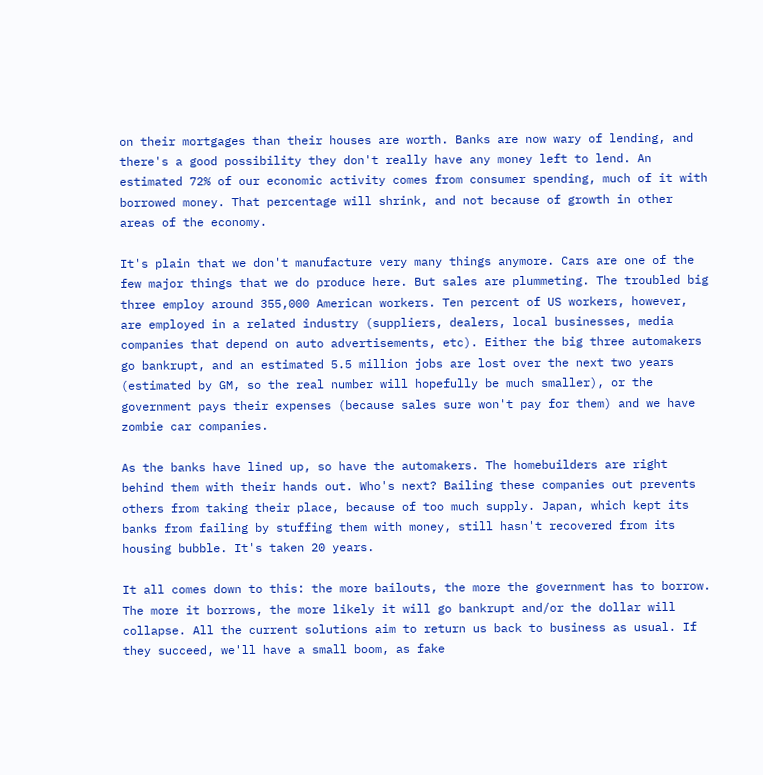on their mortgages than their houses are worth. Banks are now wary of lending, and there's a good possibility they don't really have any money left to lend. An estimated 72% of our economic activity comes from consumer spending, much of it with borrowed money. That percentage will shrink, and not because of growth in other areas of the economy.

It's plain that we don't manufacture very many things anymore. Cars are one of the few major things that we do produce here. But sales are plummeting. The troubled big three employ around 355,000 American workers. Ten percent of US workers, however, are employed in a related industry (suppliers, dealers, local businesses, media companies that depend on auto advertisements, etc). Either the big three automakers go bankrupt, and an estimated 5.5 million jobs are lost over the next two years (estimated by GM, so the real number will hopefully be much smaller), or the government pays their expenses (because sales sure won't pay for them) and we have zombie car companies.

As the banks have lined up, so have the automakers. The homebuilders are right behind them with their hands out. Who's next? Bailing these companies out prevents others from taking their place, because of too much supply. Japan, which kept its banks from failing by stuffing them with money, still hasn't recovered from its housing bubble. It's taken 20 years.

It all comes down to this: the more bailouts, the more the government has to borrow. The more it borrows, the more likely it will go bankrupt and/or the dollar will collapse. All the current solutions aim to return us back to business as usual. If they succeed, we'll have a small boom, as fake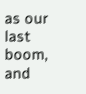as our last boom, and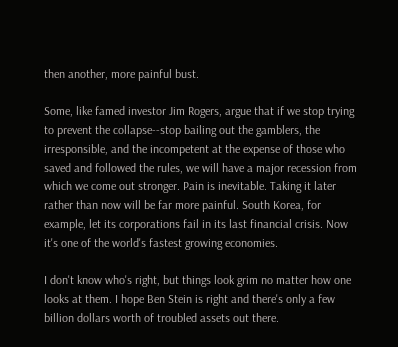then another, more painful bust.

Some, like famed investor Jim Rogers, argue that if we stop trying to prevent the collapse--stop bailing out the gamblers, the irresponsible, and the incompetent at the expense of those who saved and followed the rules, we will have a major recession from which we come out stronger. Pain is inevitable. Taking it later rather than now will be far more painful. South Korea, for example, let its corporations fail in its last financial crisis. Now it's one of the world's fastest growing economies.

I don't know who's right, but things look grim no matter how one looks at them. I hope Ben Stein is right and there's only a few billion dollars worth of troubled assets out there.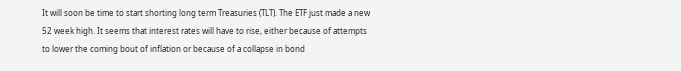It will soon be time to start shorting long term Treasuries (TLT). The ETF just made a new 52 week high. It seems that interest rates will have to rise, either because of attempts to lower the coming bout of inflation or because of a collapse in bond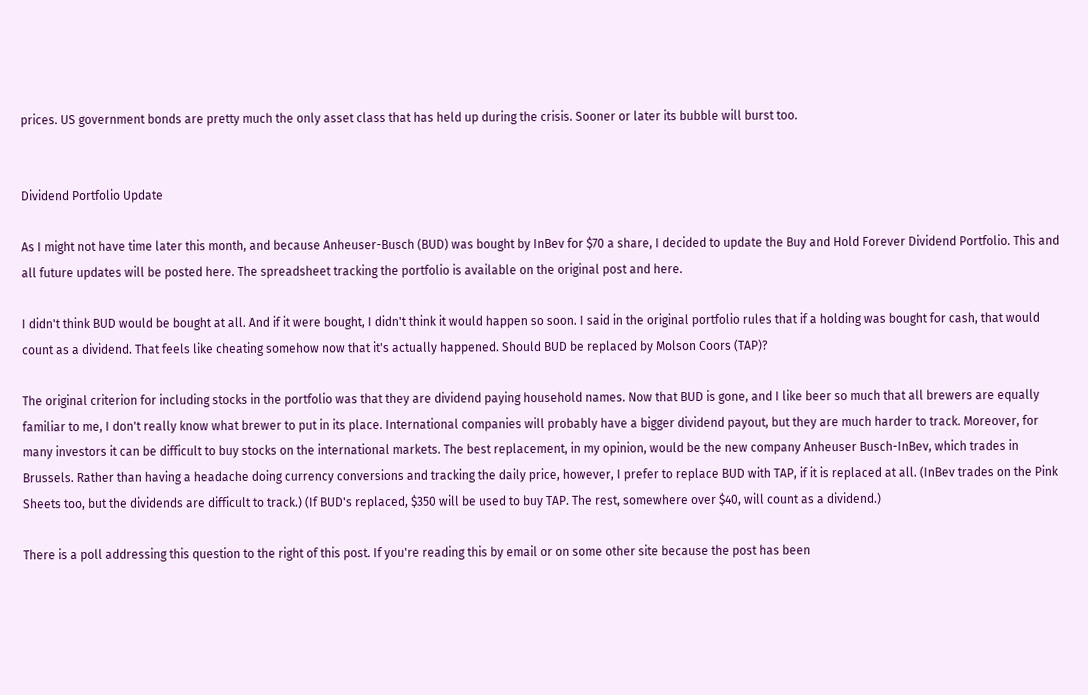prices. US government bonds are pretty much the only asset class that has held up during the crisis. Sooner or later its bubble will burst too.


Dividend Portfolio Update

As I might not have time later this month, and because Anheuser-Busch (BUD) was bought by InBev for $70 a share, I decided to update the Buy and Hold Forever Dividend Portfolio. This and all future updates will be posted here. The spreadsheet tracking the portfolio is available on the original post and here.

I didn't think BUD would be bought at all. And if it were bought, I didn't think it would happen so soon. I said in the original portfolio rules that if a holding was bought for cash, that would count as a dividend. That feels like cheating somehow now that it's actually happened. Should BUD be replaced by Molson Coors (TAP)?

The original criterion for including stocks in the portfolio was that they are dividend paying household names. Now that BUD is gone, and I like beer so much that all brewers are equally familiar to me, I don't really know what brewer to put in its place. International companies will probably have a bigger dividend payout, but they are much harder to track. Moreover, for many investors it can be difficult to buy stocks on the international markets. The best replacement, in my opinion, would be the new company Anheuser Busch-InBev, which trades in Brussels. Rather than having a headache doing currency conversions and tracking the daily price, however, I prefer to replace BUD with TAP, if it is replaced at all. (InBev trades on the Pink Sheets too, but the dividends are difficult to track.) (If BUD's replaced, $350 will be used to buy TAP. The rest, somewhere over $40, will count as a dividend.)

There is a poll addressing this question to the right of this post. If you're reading this by email or on some other site because the post has been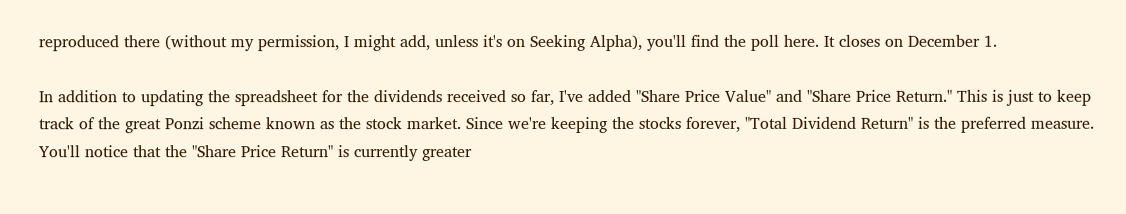reproduced there (without my permission, I might add, unless it's on Seeking Alpha), you'll find the poll here. It closes on December 1.

In addition to updating the spreadsheet for the dividends received so far, I've added "Share Price Value" and "Share Price Return." This is just to keep track of the great Ponzi scheme known as the stock market. Since we're keeping the stocks forever, "Total Dividend Return" is the preferred measure. You'll notice that the "Share Price Return" is currently greater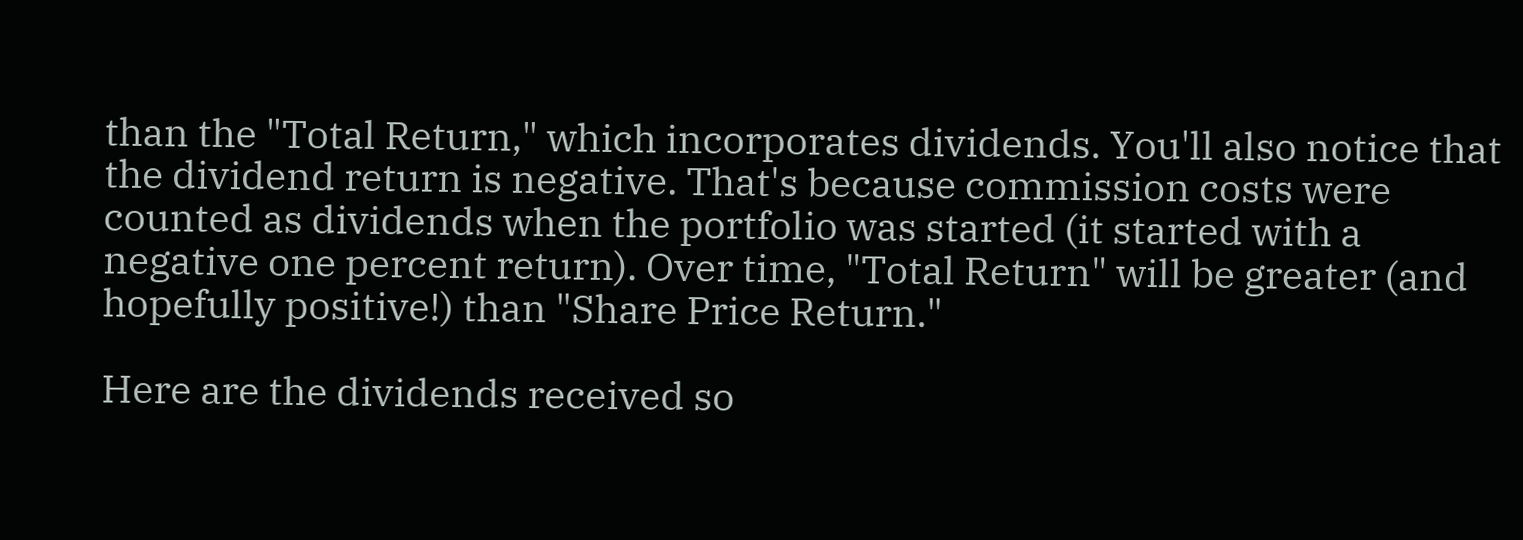than the "Total Return," which incorporates dividends. You'll also notice that the dividend return is negative. That's because commission costs were counted as dividends when the portfolio was started (it started with a negative one percent return). Over time, "Total Return" will be greater (and hopefully positive!) than "Share Price Return."

Here are the dividends received so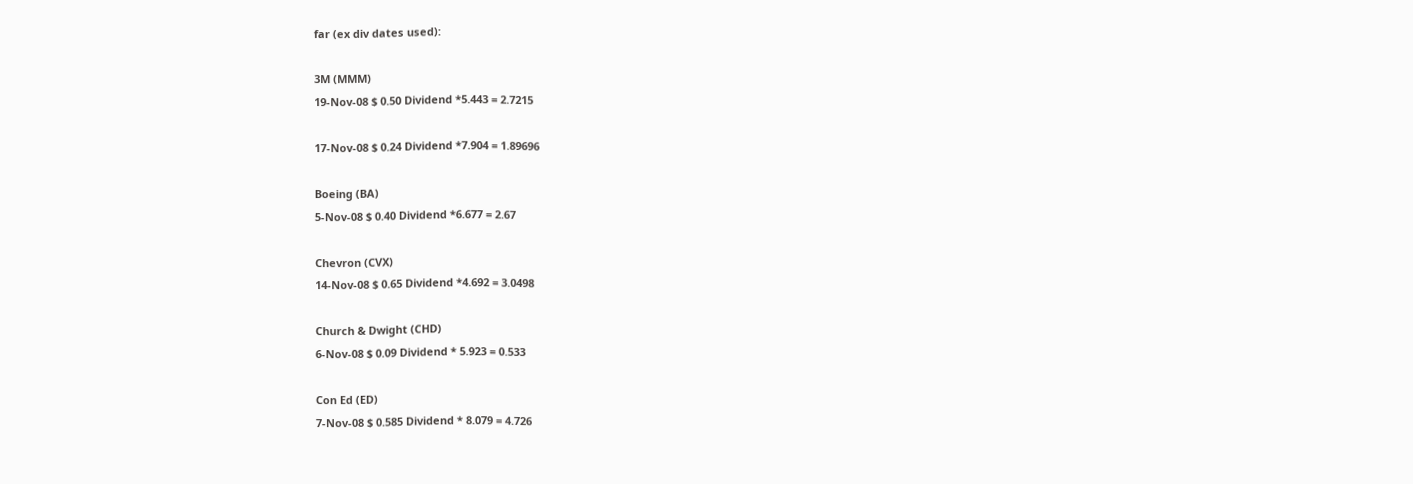far (ex div dates used):

3M (MMM)
19-Nov-08 $ 0.50 Dividend *5.443 = 2.7215

17-Nov-08 $ 0.24 Dividend *7.904 = 1.89696

Boeing (BA)
5-Nov-08 $ 0.40 Dividend *6.677 = 2.67

Chevron (CVX)
14-Nov-08 $ 0.65 Dividend *4.692 = 3.0498

Church & Dwight (CHD)
6-Nov-08 $ 0.09 Dividend * 5.923 = 0.533

Con Ed (ED)
7-Nov-08 $ 0.585 Dividend * 8.079 = 4.726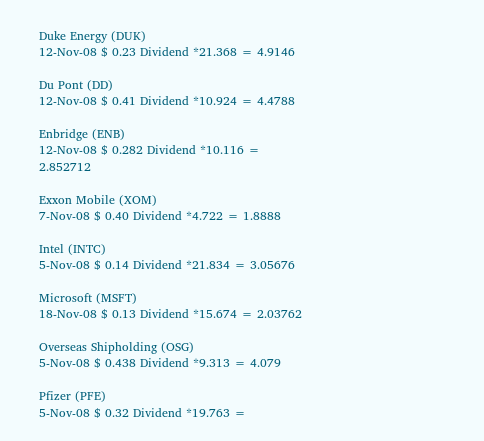Duke Energy (DUK)
12-Nov-08 $ 0.23 Dividend *21.368 = 4.9146

Du Pont (DD)
12-Nov-08 $ 0.41 Dividend *10.924 = 4.4788

Enbridge (ENB)
12-Nov-08 $ 0.282 Dividend *10.116 = 2.852712

Exxon Mobile (XOM)
7-Nov-08 $ 0.40 Dividend *4.722 = 1.8888

Intel (INTC)
5-Nov-08 $ 0.14 Dividend *21.834 = 3.05676

Microsoft (MSFT)
18-Nov-08 $ 0.13 Dividend *15.674 = 2.03762

Overseas Shipholding (OSG)
5-Nov-08 $ 0.438 Dividend *9.313 = 4.079

Pfizer (PFE)
5-Nov-08 $ 0.32 Dividend *19.763 =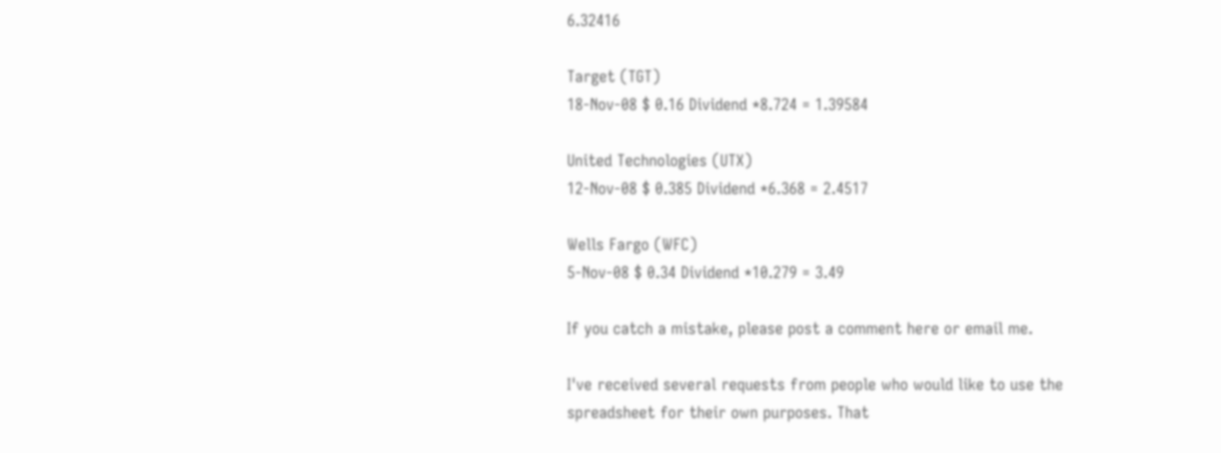6.32416

Target (TGT)
18-Nov-08 $ 0.16 Dividend *8.724 = 1.39584

United Technologies (UTX)
12-Nov-08 $ 0.385 Dividend *6.368 = 2.4517

Wells Fargo (WFC)
5-Nov-08 $ 0.34 Dividend *10.279 = 3.49

If you catch a mistake, please post a comment here or email me.

I've received several requests from people who would like to use the spreadsheet for their own purposes. That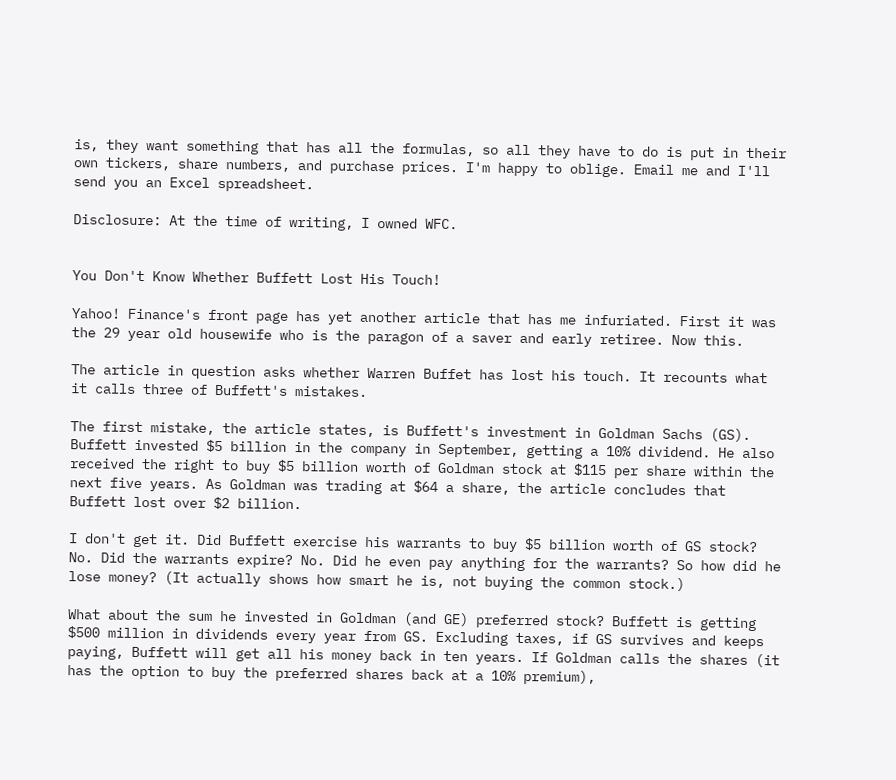is, they want something that has all the formulas, so all they have to do is put in their own tickers, share numbers, and purchase prices. I'm happy to oblige. Email me and I'll send you an Excel spreadsheet.

Disclosure: At the time of writing, I owned WFC.


You Don't Know Whether Buffett Lost His Touch!

Yahoo! Finance's front page has yet another article that has me infuriated. First it was the 29 year old housewife who is the paragon of a saver and early retiree. Now this.

The article in question asks whether Warren Buffet has lost his touch. It recounts what it calls three of Buffett's mistakes.

The first mistake, the article states, is Buffett's investment in Goldman Sachs (GS). Buffett invested $5 billion in the company in September, getting a 10% dividend. He also received the right to buy $5 billion worth of Goldman stock at $115 per share within the next five years. As Goldman was trading at $64 a share, the article concludes that Buffett lost over $2 billion.

I don't get it. Did Buffett exercise his warrants to buy $5 billion worth of GS stock? No. Did the warrants expire? No. Did he even pay anything for the warrants? So how did he lose money? (It actually shows how smart he is, not buying the common stock.)

What about the sum he invested in Goldman (and GE) preferred stock? Buffett is getting $500 million in dividends every year from GS. Excluding taxes, if GS survives and keeps paying, Buffett will get all his money back in ten years. If Goldman calls the shares (it has the option to buy the preferred shares back at a 10% premium),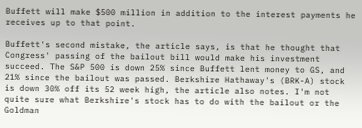Buffett will make $500 million in addition to the interest payments he receives up to that point.

Buffett's second mistake, the article says, is that he thought that Congress' passing of the bailout bill would make his investment succeed. The S&P 500 is down 25% since Buffett lent money to GS, and 21% since the bailout was passed. Berkshire Hathaway's (BRK-A) stock is down 30% off its 52 week high, the article also notes. I'm not quite sure what Berkshire's stock has to do with the bailout or the Goldman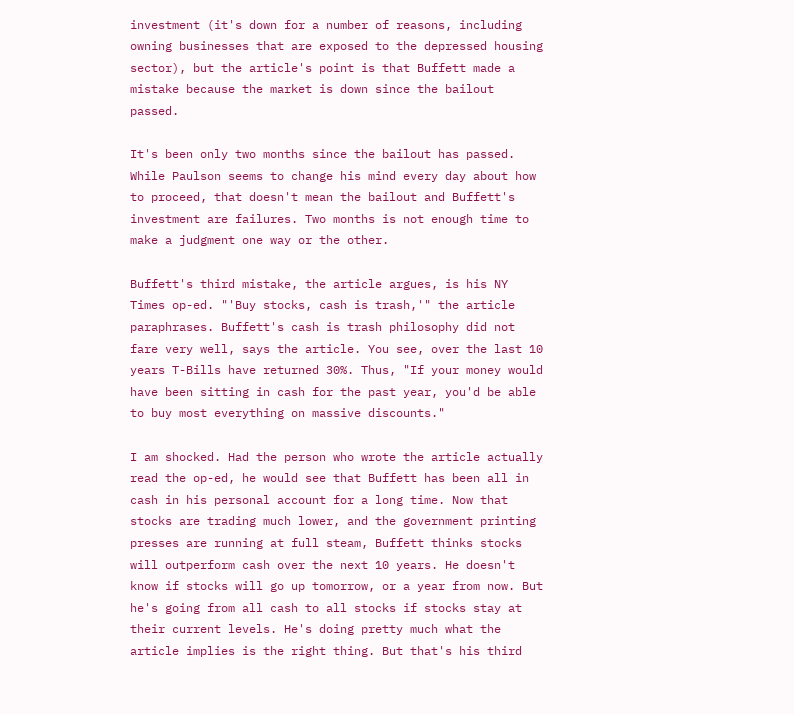investment (it's down for a number of reasons, including owning businesses that are exposed to the depressed housing sector), but the article's point is that Buffett made a mistake because the market is down since the bailout passed.

It's been only two months since the bailout has passed. While Paulson seems to change his mind every day about how to proceed, that doesn't mean the bailout and Buffett's investment are failures. Two months is not enough time to make a judgment one way or the other.

Buffett's third mistake, the article argues, is his NY Times op-ed. "'Buy stocks, cash is trash,'" the article paraphrases. Buffett's cash is trash philosophy did not fare very well, says the article. You see, over the last 10 years T-Bills have returned 30%. Thus, "If your money would have been sitting in cash for the past year, you'd be able to buy most everything on massive discounts."

I am shocked. Had the person who wrote the article actually read the op-ed, he would see that Buffett has been all in cash in his personal account for a long time. Now that stocks are trading much lower, and the government printing presses are running at full steam, Buffett thinks stocks will outperform cash over the next 10 years. He doesn't know if stocks will go up tomorrow, or a year from now. But he's going from all cash to all stocks if stocks stay at their current levels. He's doing pretty much what the article implies is the right thing. But that's his third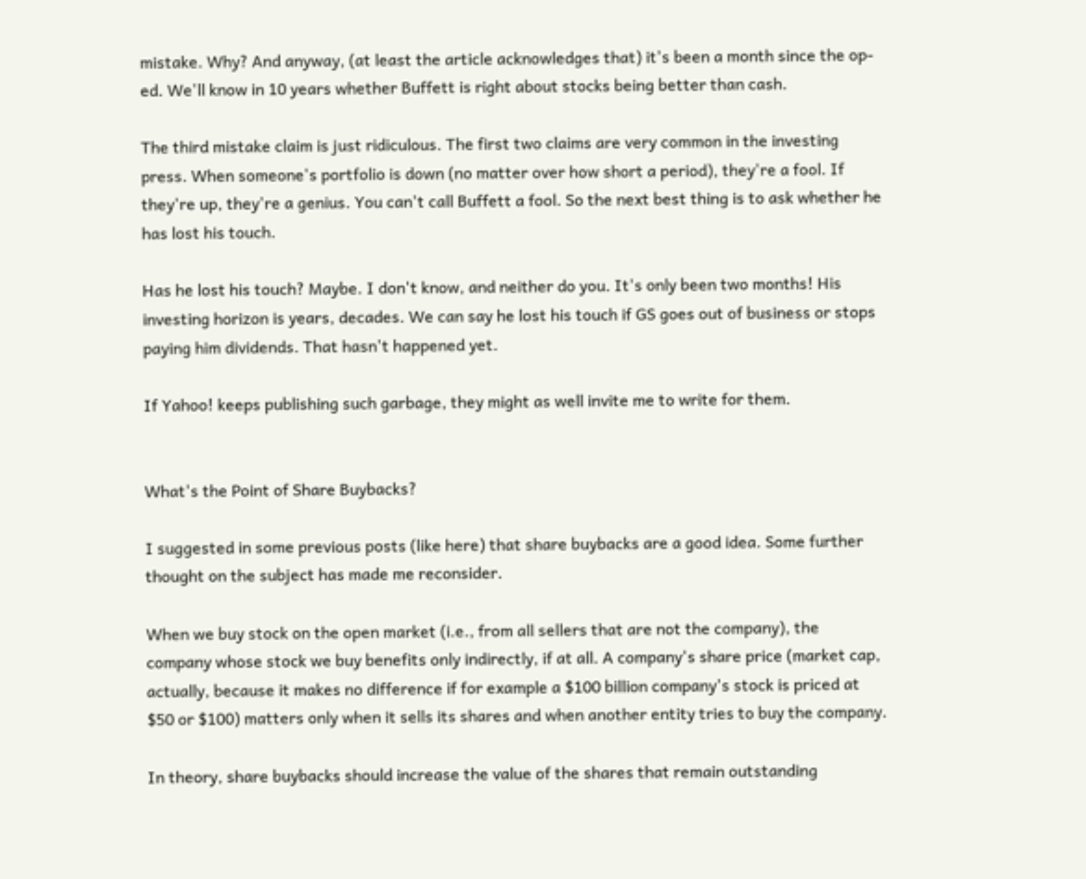mistake. Why? And anyway, (at least the article acknowledges that) it's been a month since the op-ed. We'll know in 10 years whether Buffett is right about stocks being better than cash.

The third mistake claim is just ridiculous. The first two claims are very common in the investing press. When someone's portfolio is down (no matter over how short a period), they're a fool. If they're up, they're a genius. You can't call Buffett a fool. So the next best thing is to ask whether he has lost his touch.

Has he lost his touch? Maybe. I don't know, and neither do you. It's only been two months! His investing horizon is years, decades. We can say he lost his touch if GS goes out of business or stops paying him dividends. That hasn't happened yet.

If Yahoo! keeps publishing such garbage, they might as well invite me to write for them.


What's the Point of Share Buybacks?

I suggested in some previous posts (like here) that share buybacks are a good idea. Some further thought on the subject has made me reconsider.

When we buy stock on the open market (i.e., from all sellers that are not the company), the company whose stock we buy benefits only indirectly, if at all. A company's share price (market cap, actually, because it makes no difference if for example a $100 billion company's stock is priced at $50 or $100) matters only when it sells its shares and when another entity tries to buy the company.

In theory, share buybacks should increase the value of the shares that remain outstanding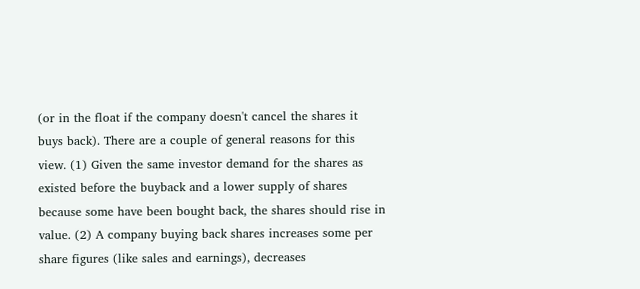(or in the float if the company doesn't cancel the shares it buys back). There are a couple of general reasons for this view. (1) Given the same investor demand for the shares as existed before the buyback and a lower supply of shares because some have been bought back, the shares should rise in value. (2) A company buying back shares increases some per share figures (like sales and earnings), decreases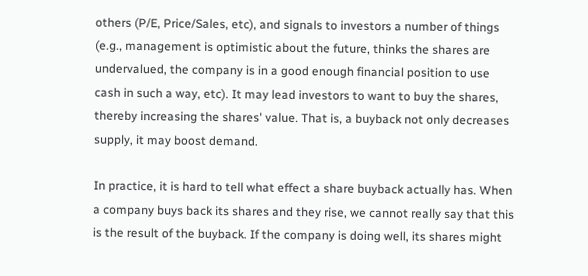others (P/E, Price/Sales, etc), and signals to investors a number of things (e.g., management is optimistic about the future, thinks the shares are undervalued, the company is in a good enough financial position to use cash in such a way, etc). It may lead investors to want to buy the shares, thereby increasing the shares' value. That is, a buyback not only decreases supply, it may boost demand.

In practice, it is hard to tell what effect a share buyback actually has. When a company buys back its shares and they rise, we cannot really say that this is the result of the buyback. If the company is doing well, its shares might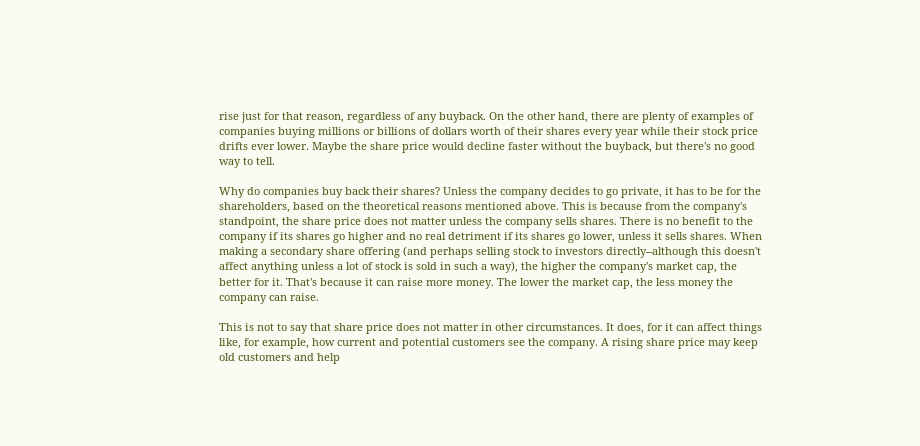rise just for that reason, regardless of any buyback. On the other hand, there are plenty of examples of companies buying millions or billions of dollars worth of their shares every year while their stock price drifts ever lower. Maybe the share price would decline faster without the buyback, but there's no good way to tell.

Why do companies buy back their shares? Unless the company decides to go private, it has to be for the shareholders, based on the theoretical reasons mentioned above. This is because from the company's standpoint, the share price does not matter unless the company sells shares. There is no benefit to the company if its shares go higher and no real detriment if its shares go lower, unless it sells shares. When making a secondary share offering (and perhaps selling stock to investors directly--although this doesn't affect anything unless a lot of stock is sold in such a way), the higher the company's market cap, the better for it. That's because it can raise more money. The lower the market cap, the less money the company can raise.

This is not to say that share price does not matter in other circumstances. It does, for it can affect things like, for example, how current and potential customers see the company. A rising share price may keep old customers and help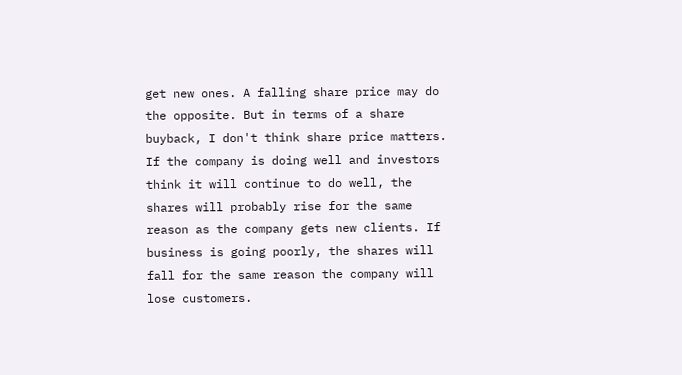get new ones. A falling share price may do the opposite. But in terms of a share buyback, I don't think share price matters. If the company is doing well and investors think it will continue to do well, the shares will probably rise for the same reason as the company gets new clients. If business is going poorly, the shares will fall for the same reason the company will lose customers.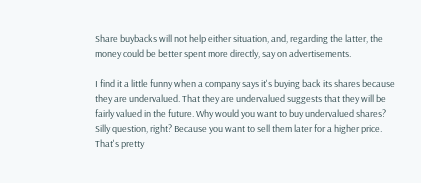Share buybacks will not help either situation, and, regarding the latter, the money could be better spent more directly, say on advertisements.

I find it a little funny when a company says it's buying back its shares because they are undervalued. That they are undervalued suggests that they will be fairly valued in the future. Why would you want to buy undervalued shares? Silly question, right? Because you want to sell them later for a higher price. That's pretty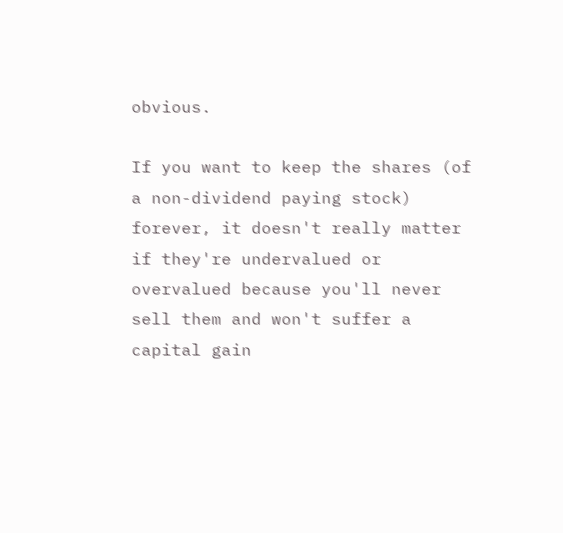obvious.

If you want to keep the shares (of a non-dividend paying stock) forever, it doesn't really matter if they're undervalued or overvalued because you'll never sell them and won't suffer a capital gain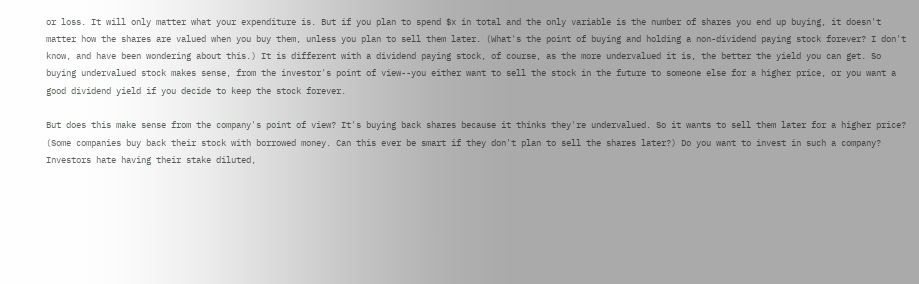or loss. It will only matter what your expenditure is. But if you plan to spend $x in total and the only variable is the number of shares you end up buying, it doesn't matter how the shares are valued when you buy them, unless you plan to sell them later. (What's the point of buying and holding a non-dividend paying stock forever? I don't know, and have been wondering about this.) It is different with a dividend paying stock, of course, as the more undervalued it is, the better the yield you can get. So buying undervalued stock makes sense, from the investor's point of view--you either want to sell the stock in the future to someone else for a higher price, or you want a good dividend yield if you decide to keep the stock forever.

But does this make sense from the company's point of view? It's buying back shares because it thinks they're undervalued. So it wants to sell them later for a higher price? (Some companies buy back their stock with borrowed money. Can this ever be smart if they don't plan to sell the shares later?) Do you want to invest in such a company? Investors hate having their stake diluted,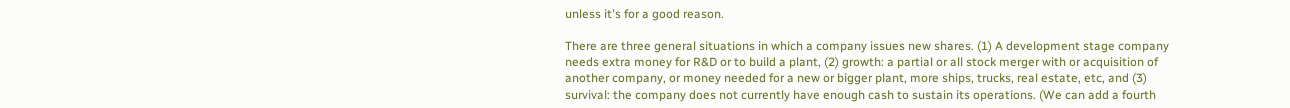unless it's for a good reason.

There are three general situations in which a company issues new shares. (1) A development stage company needs extra money for R&D or to build a plant, (2) growth: a partial or all stock merger with or acquisition of another company, or money needed for a new or bigger plant, more ships, trucks, real estate, etc, and (3) survival: the company does not currently have enough cash to sustain its operations. (We can add a fourth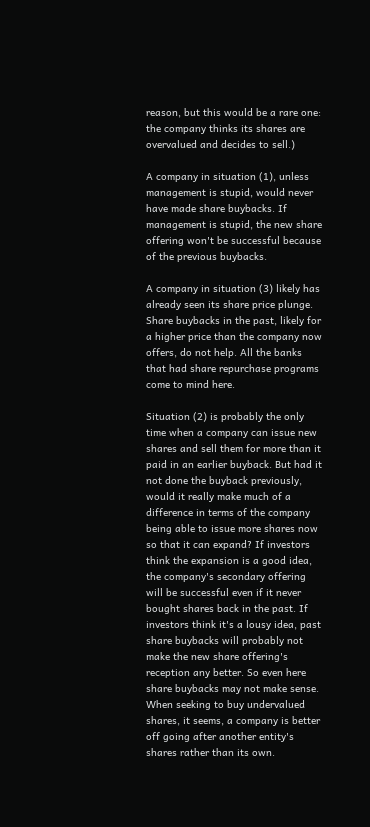reason, but this would be a rare one: the company thinks its shares are overvalued and decides to sell.)

A company in situation (1), unless management is stupid, would never have made share buybacks. If management is stupid, the new share offering won't be successful because of the previous buybacks.

A company in situation (3) likely has already seen its share price plunge. Share buybacks in the past, likely for a higher price than the company now offers, do not help. All the banks that had share repurchase programs come to mind here.

Situation (2) is probably the only time when a company can issue new shares and sell them for more than it paid in an earlier buyback. But had it not done the buyback previously, would it really make much of a difference in terms of the company being able to issue more shares now so that it can expand? If investors think the expansion is a good idea, the company's secondary offering will be successful even if it never bought shares back in the past. If investors think it's a lousy idea, past share buybacks will probably not make the new share offering's reception any better. So even here share buybacks may not make sense. When seeking to buy undervalued shares, it seems, a company is better off going after another entity's shares rather than its own.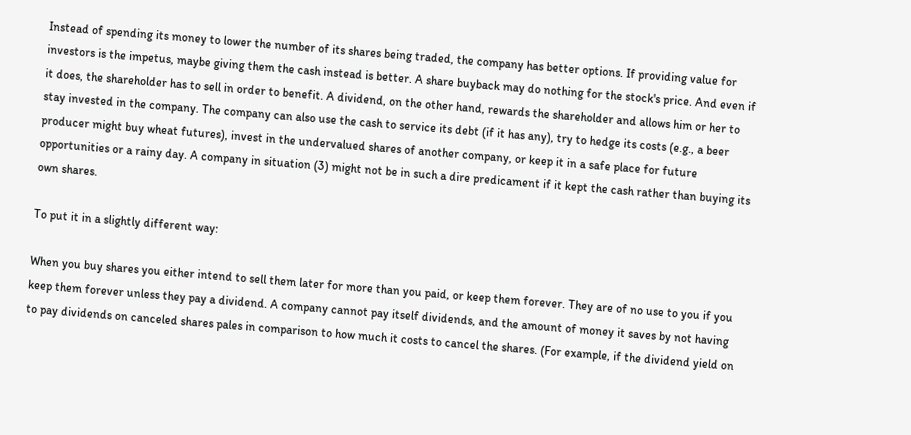Instead of spending its money to lower the number of its shares being traded, the company has better options. If providing value for investors is the impetus, maybe giving them the cash instead is better. A share buyback may do nothing for the stock's price. And even if it does, the shareholder has to sell in order to benefit. A dividend, on the other hand, rewards the shareholder and allows him or her to stay invested in the company. The company can also use the cash to service its debt (if it has any), try to hedge its costs (e.g., a beer producer might buy wheat futures), invest in the undervalued shares of another company, or keep it in a safe place for future opportunities or a rainy day. A company in situation (3) might not be in such a dire predicament if it kept the cash rather than buying its own shares.

To put it in a slightly different way:

When you buy shares you either intend to sell them later for more than you paid, or keep them forever. They are of no use to you if you keep them forever unless they pay a dividend. A company cannot pay itself dividends, and the amount of money it saves by not having to pay dividends on canceled shares pales in comparison to how much it costs to cancel the shares. (For example, if the dividend yield on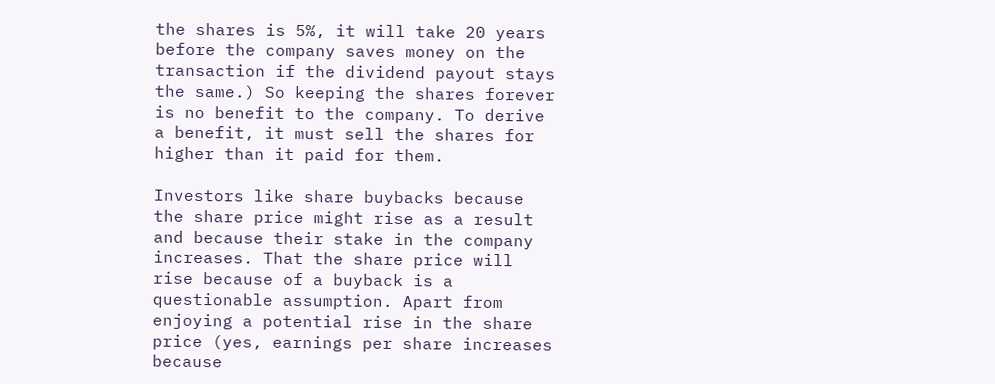the shares is 5%, it will take 20 years before the company saves money on the transaction if the dividend payout stays the same.) So keeping the shares forever is no benefit to the company. To derive a benefit, it must sell the shares for higher than it paid for them.

Investors like share buybacks because the share price might rise as a result and because their stake in the company increases. That the share price will rise because of a buyback is a questionable assumption. Apart from enjoying a potential rise in the share price (yes, earnings per share increases because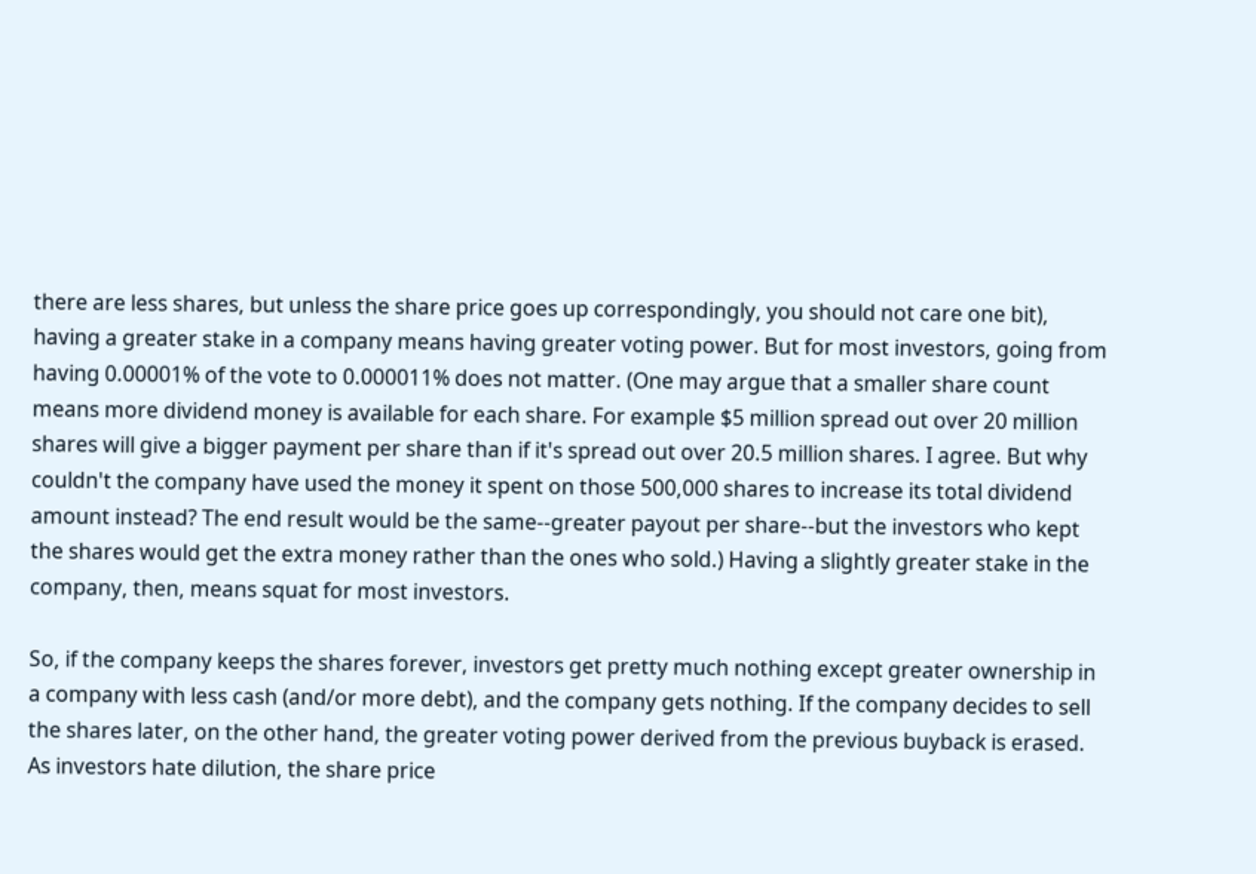there are less shares, but unless the share price goes up correspondingly, you should not care one bit), having a greater stake in a company means having greater voting power. But for most investors, going from having 0.00001% of the vote to 0.000011% does not matter. (One may argue that a smaller share count means more dividend money is available for each share. For example $5 million spread out over 20 million shares will give a bigger payment per share than if it's spread out over 20.5 million shares. I agree. But why couldn't the company have used the money it spent on those 500,000 shares to increase its total dividend amount instead? The end result would be the same--greater payout per share--but the investors who kept the shares would get the extra money rather than the ones who sold.) Having a slightly greater stake in the company, then, means squat for most investors.

So, if the company keeps the shares forever, investors get pretty much nothing except greater ownership in a company with less cash (and/or more debt), and the company gets nothing. If the company decides to sell the shares later, on the other hand, the greater voting power derived from the previous buyback is erased. As investors hate dilution, the share price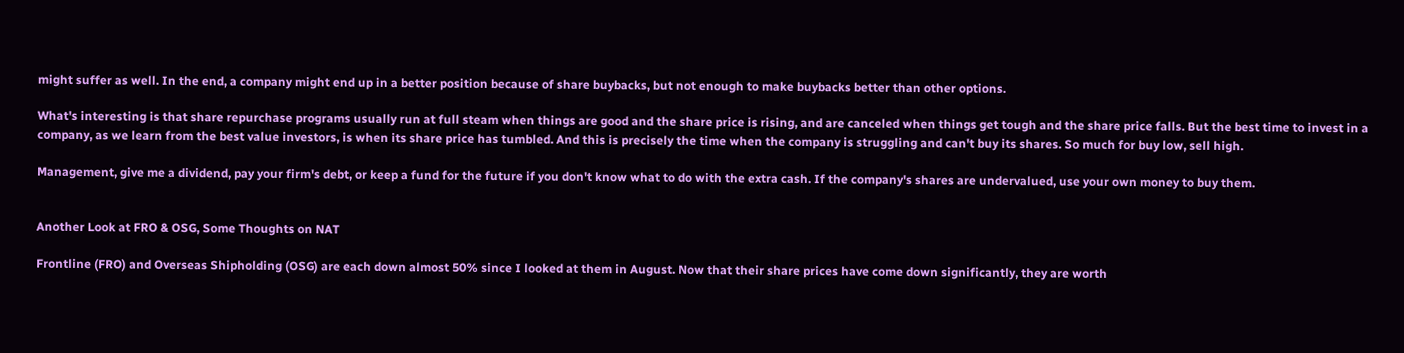might suffer as well. In the end, a company might end up in a better position because of share buybacks, but not enough to make buybacks better than other options.

What's interesting is that share repurchase programs usually run at full steam when things are good and the share price is rising, and are canceled when things get tough and the share price falls. But the best time to invest in a company, as we learn from the best value investors, is when its share price has tumbled. And this is precisely the time when the company is struggling and can't buy its shares. So much for buy low, sell high.

Management, give me a dividend, pay your firm's debt, or keep a fund for the future if you don't know what to do with the extra cash. If the company's shares are undervalued, use your own money to buy them.


Another Look at FRO & OSG, Some Thoughts on NAT

Frontline (FRO) and Overseas Shipholding (OSG) are each down almost 50% since I looked at them in August. Now that their share prices have come down significantly, they are worth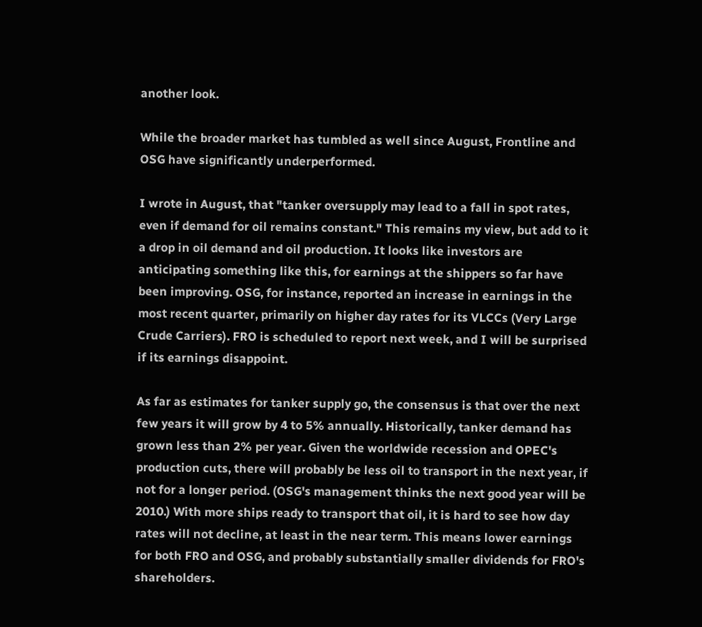another look.

While the broader market has tumbled as well since August, Frontline and OSG have significantly underperformed.

I wrote in August, that "tanker oversupply may lead to a fall in spot rates, even if demand for oil remains constant." This remains my view, but add to it a drop in oil demand and oil production. It looks like investors are anticipating something like this, for earnings at the shippers so far have been improving. OSG, for instance, reported an increase in earnings in the most recent quarter, primarily on higher day rates for its VLCCs (Very Large Crude Carriers). FRO is scheduled to report next week, and I will be surprised if its earnings disappoint.

As far as estimates for tanker supply go, the consensus is that over the next few years it will grow by 4 to 5% annually. Historically, tanker demand has grown less than 2% per year. Given the worldwide recession and OPEC's production cuts, there will probably be less oil to transport in the next year, if not for a longer period. (OSG's management thinks the next good year will be 2010.) With more ships ready to transport that oil, it is hard to see how day rates will not decline, at least in the near term. This means lower earnings for both FRO and OSG, and probably substantially smaller dividends for FRO's shareholders.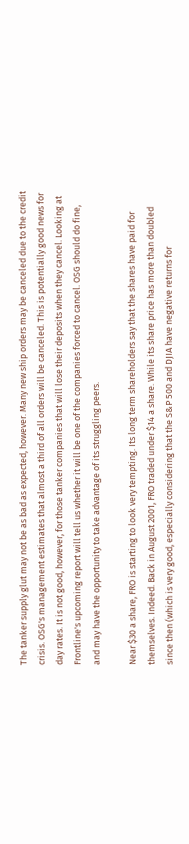The tanker supply glut may not be as bad as expected, however. Many new ship orders may be canceled due to the credit crisis. OSG's management estimates that almost a third of all orders will be canceled. This is potentially good news for day rates. It is not good, however, for those tanker companies that will lose their deposits when they cancel. Looking at Frontline's upcoming report will tell us whether it will be one of the companies forced to cancel. OSG should do fine, and may have the opportunity to take advantage of its struggling peers.

Near $30 a share, FRO is starting to look very tempting. Its long term shareholders say that the shares have paid for themselves. Indeed. Back in August 2001, FRO traded under $14 a share. While its share price has more than doubled since then (which is very good, especially considering that the S&P 500 and DJIA have negative returns for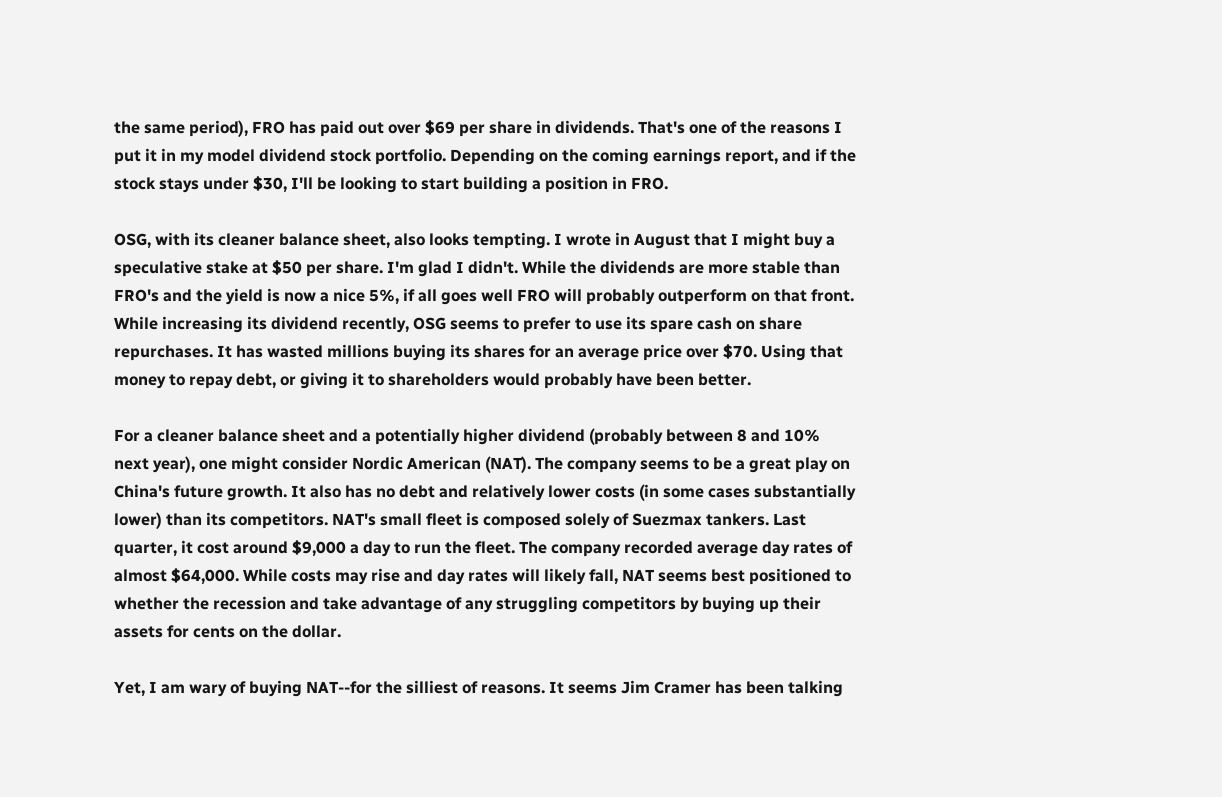the same period), FRO has paid out over $69 per share in dividends. That's one of the reasons I put it in my model dividend stock portfolio. Depending on the coming earnings report, and if the stock stays under $30, I'll be looking to start building a position in FRO.

OSG, with its cleaner balance sheet, also looks tempting. I wrote in August that I might buy a speculative stake at $50 per share. I'm glad I didn't. While the dividends are more stable than FRO's and the yield is now a nice 5%, if all goes well FRO will probably outperform on that front. While increasing its dividend recently, OSG seems to prefer to use its spare cash on share repurchases. It has wasted millions buying its shares for an average price over $70. Using that money to repay debt, or giving it to shareholders would probably have been better.

For a cleaner balance sheet and a potentially higher dividend (probably between 8 and 10% next year), one might consider Nordic American (NAT). The company seems to be a great play on China's future growth. It also has no debt and relatively lower costs (in some cases substantially lower) than its competitors. NAT's small fleet is composed solely of Suezmax tankers. Last quarter, it cost around $9,000 a day to run the fleet. The company recorded average day rates of almost $64,000. While costs may rise and day rates will likely fall, NAT seems best positioned to whether the recession and take advantage of any struggling competitors by buying up their assets for cents on the dollar.

Yet, I am wary of buying NAT--for the silliest of reasons. It seems Jim Cramer has been talking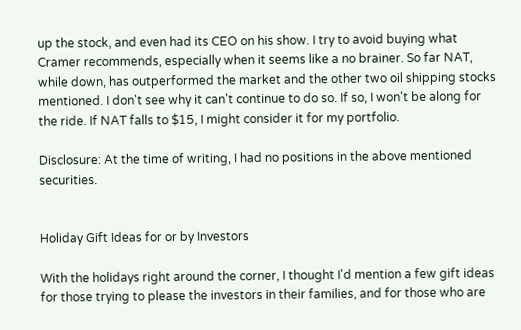up the stock, and even had its CEO on his show. I try to avoid buying what Cramer recommends, especially when it seems like a no brainer. So far NAT, while down, has outperformed the market and the other two oil shipping stocks mentioned. I don't see why it can't continue to do so. If so, I won't be along for the ride. If NAT falls to $15, I might consider it for my portfolio.

Disclosure: At the time of writing, I had no positions in the above mentioned securities.


Holiday Gift Ideas for or by Investors

With the holidays right around the corner, I thought I'd mention a few gift ideas for those trying to please the investors in their families, and for those who are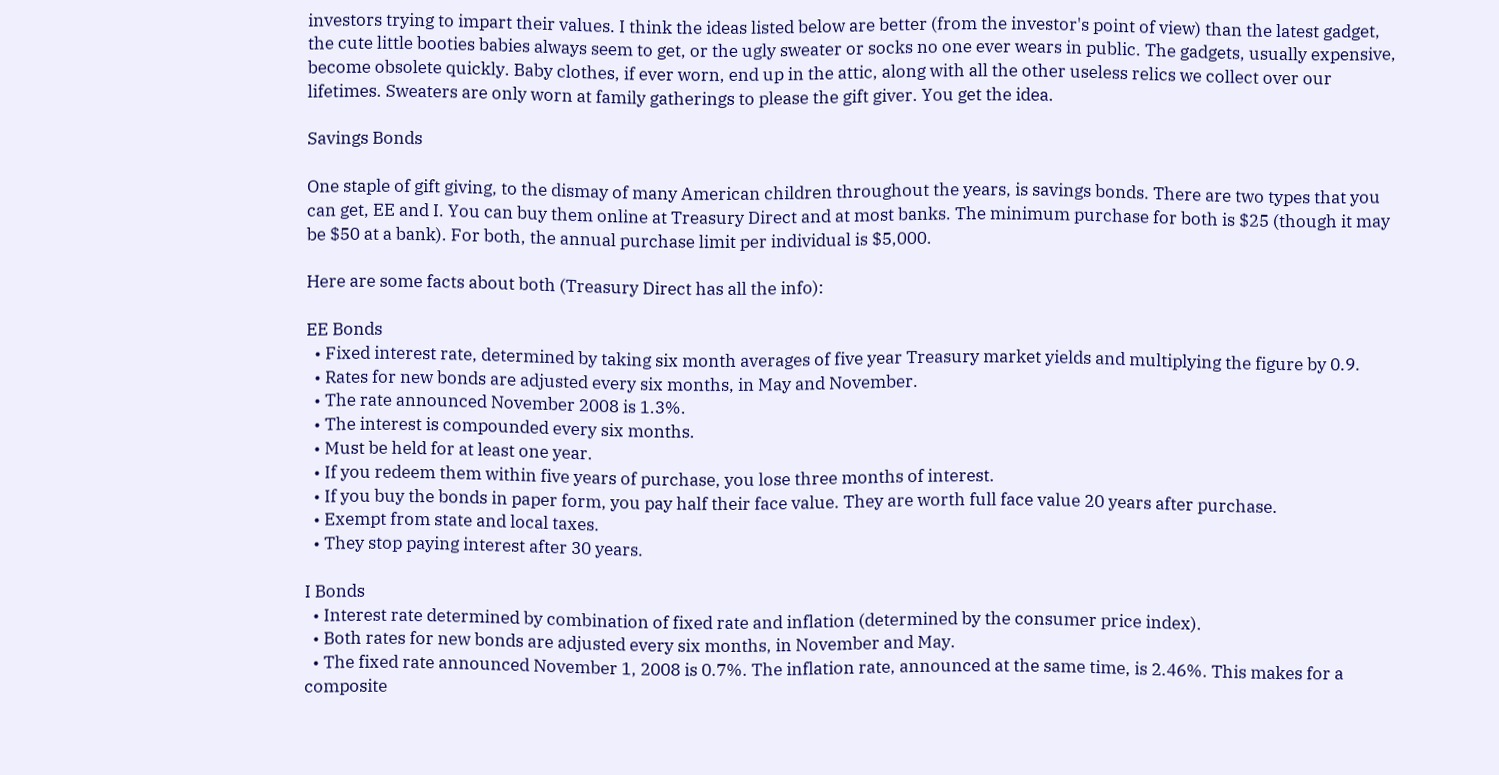investors trying to impart their values. I think the ideas listed below are better (from the investor's point of view) than the latest gadget, the cute little booties babies always seem to get, or the ugly sweater or socks no one ever wears in public. The gadgets, usually expensive, become obsolete quickly. Baby clothes, if ever worn, end up in the attic, along with all the other useless relics we collect over our lifetimes. Sweaters are only worn at family gatherings to please the gift giver. You get the idea.

Savings Bonds

One staple of gift giving, to the dismay of many American children throughout the years, is savings bonds. There are two types that you can get, EE and I. You can buy them online at Treasury Direct and at most banks. The minimum purchase for both is $25 (though it may be $50 at a bank). For both, the annual purchase limit per individual is $5,000.

Here are some facts about both (Treasury Direct has all the info):

EE Bonds
  • Fixed interest rate, determined by taking six month averages of five year Treasury market yields and multiplying the figure by 0.9.
  • Rates for new bonds are adjusted every six months, in May and November.
  • The rate announced November 2008 is 1.3%.
  • The interest is compounded every six months.
  • Must be held for at least one year.
  • If you redeem them within five years of purchase, you lose three months of interest.
  • If you buy the bonds in paper form, you pay half their face value. They are worth full face value 20 years after purchase.
  • Exempt from state and local taxes.
  • They stop paying interest after 30 years.

I Bonds
  • Interest rate determined by combination of fixed rate and inflation (determined by the consumer price index).
  • Both rates for new bonds are adjusted every six months, in November and May.
  • The fixed rate announced November 1, 2008 is 0.7%. The inflation rate, announced at the same time, is 2.46%. This makes for a composite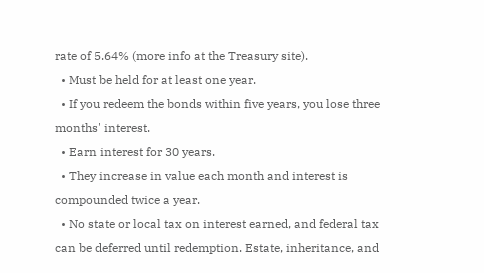rate of 5.64% (more info at the Treasury site).
  • Must be held for at least one year.
  • If you redeem the bonds within five years, you lose three months' interest.
  • Earn interest for 30 years.
  • They increase in value each month and interest is compounded twice a year.
  • No state or local tax on interest earned, and federal tax can be deferred until redemption. Estate, inheritance, and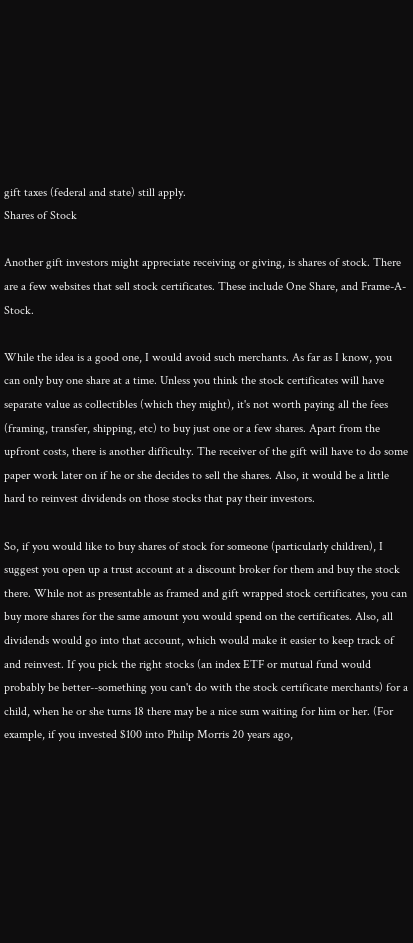gift taxes (federal and state) still apply.
Shares of Stock

Another gift investors might appreciate receiving or giving, is shares of stock. There are a few websites that sell stock certificates. These include One Share, and Frame-A-Stock.

While the idea is a good one, I would avoid such merchants. As far as I know, you can only buy one share at a time. Unless you think the stock certificates will have separate value as collectibles (which they might), it's not worth paying all the fees (framing, transfer, shipping, etc) to buy just one or a few shares. Apart from the upfront costs, there is another difficulty. The receiver of the gift will have to do some paper work later on if he or she decides to sell the shares. Also, it would be a little hard to reinvest dividends on those stocks that pay their investors.

So, if you would like to buy shares of stock for someone (particularly children), I suggest you open up a trust account at a discount broker for them and buy the stock there. While not as presentable as framed and gift wrapped stock certificates, you can buy more shares for the same amount you would spend on the certificates. Also, all dividends would go into that account, which would make it easier to keep track of and reinvest. If you pick the right stocks (an index ETF or mutual fund would probably be better--something you can't do with the stock certificate merchants) for a child, when he or she turns 18 there may be a nice sum waiting for him or her. (For example, if you invested $100 into Philip Morris 20 years ago,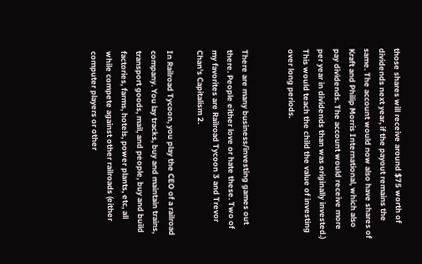those shares will receive around $75 worth of dividends next year, if the payout remains the same. The account would now also have shares of Kraft and Philip Morris International, which also pay dividends. The account would receive more per year in dividends than was originally invested.) This would teach the child the value of investing over long periods.


There are many business/investing games out there. People either love or hate these. Two of my favorites are Railroad Tycoon 3 and Trevor Chan's Capitalism 2.

In Railroad Tycoon, you play the CEO of a railroad company. You lay tracks, buy and maintain trains, transport goods, mail, and people, buy and build factories, farms, hotels, power plants, etc, all while compete against other railroads (either computer players or other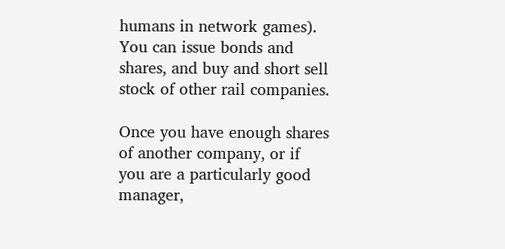humans in network games). You can issue bonds and shares, and buy and short sell stock of other rail companies.

Once you have enough shares of another company, or if you are a particularly good manager,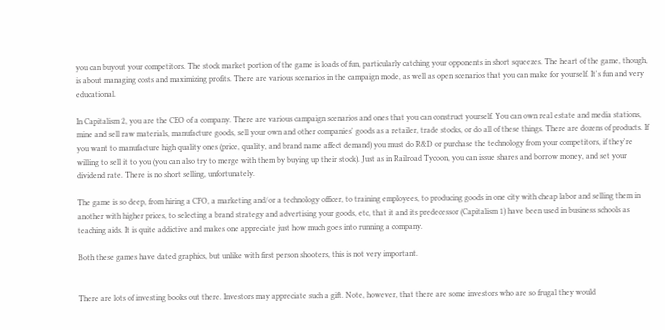you can buyout your competitors. The stock market portion of the game is loads of fun, particularly catching your opponents in short squeezes. The heart of the game, though, is about managing costs and maximizing profits. There are various scenarios in the campaign mode, as well as open scenarios that you can make for yourself. It's fun and very educational.

In Capitalism 2, you are the CEO of a company. There are various campaign scenarios and ones that you can construct yourself. You can own real estate and media stations, mine and sell raw materials, manufacture goods, sell your own and other companies' goods as a retailer, trade stocks, or do all of these things. There are dozens of products. If you want to manufacture high quality ones (price, quality, and brand name affect demand) you must do R&D or purchase the technology from your competitors, if they're willing to sell it to you (you can also try to merge with them by buying up their stock). Just as in Railroad Tycoon, you can issue shares and borrow money, and set your dividend rate. There is no short selling, unfortunately.

The game is so deep, from hiring a CFO, a marketing and/or a technology officer, to training employees, to producing goods in one city with cheap labor and selling them in another with higher prices, to selecting a brand strategy and advertising your goods, etc, that it and its predecessor (Capitalism 1) have been used in business schools as teaching aids. It is quite addictive and makes one appreciate just how much goes into running a company.

Both these games have dated graphics, but unlike with first person shooters, this is not very important.


There are lots of investing books out there. Investors may appreciate such a gift. Note, however, that there are some investors who are so frugal they would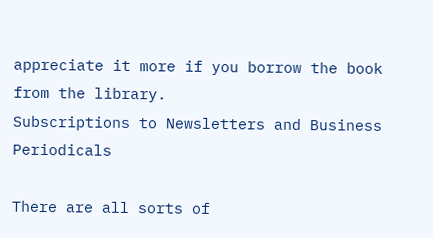appreciate it more if you borrow the book from the library.
Subscriptions to Newsletters and Business Periodicals

There are all sorts of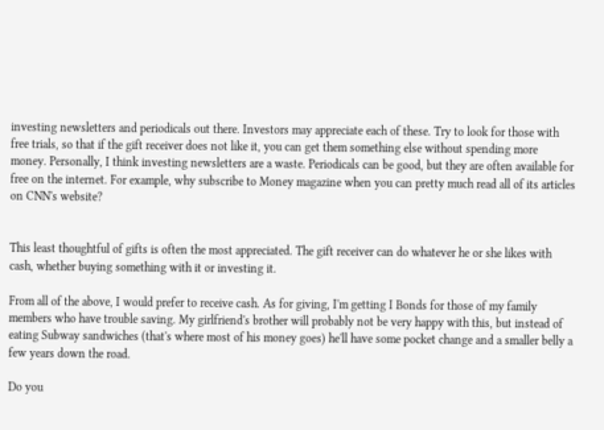investing newsletters and periodicals out there. Investors may appreciate each of these. Try to look for those with free trials, so that if the gift receiver does not like it, you can get them something else without spending more money. Personally, I think investing newsletters are a waste. Periodicals can be good, but they are often available for free on the internet. For example, why subscribe to Money magazine when you can pretty much read all of its articles on CNN's website?


This least thoughtful of gifts is often the most appreciated. The gift receiver can do whatever he or she likes with cash, whether buying something with it or investing it.

From all of the above, I would prefer to receive cash. As for giving, I'm getting I Bonds for those of my family members who have trouble saving. My girlfriend's brother will probably not be very happy with this, but instead of eating Subway sandwiches (that's where most of his money goes) he'll have some pocket change and a smaller belly a few years down the road.

Do you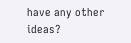have any other ideas?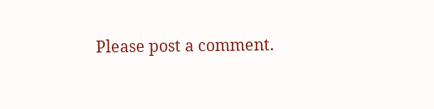Please post a comment.